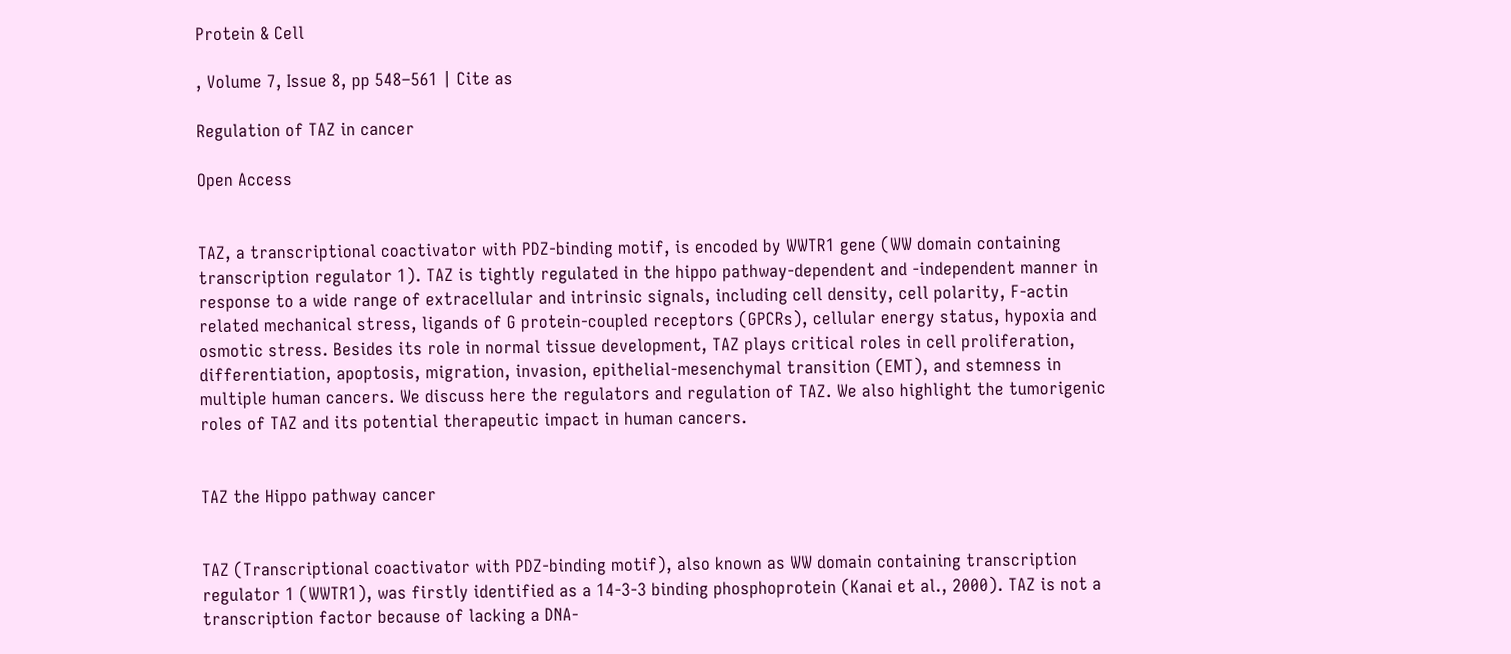Protein & Cell

, Volume 7, Issue 8, pp 548–561 | Cite as

Regulation of TAZ in cancer

Open Access


TAZ, a transcriptional coactivator with PDZ-binding motif, is encoded by WWTR1 gene (WW domain containing transcription regulator 1). TAZ is tightly regulated in the hippo pathway-dependent and -independent manner in response to a wide range of extracellular and intrinsic signals, including cell density, cell polarity, F-actin related mechanical stress, ligands of G protein-coupled receptors (GPCRs), cellular energy status, hypoxia and osmotic stress. Besides its role in normal tissue development, TAZ plays critical roles in cell proliferation, differentiation, apoptosis, migration, invasion, epithelial-mesenchymal transition (EMT), and stemness in multiple human cancers. We discuss here the regulators and regulation of TAZ. We also highlight the tumorigenic roles of TAZ and its potential therapeutic impact in human cancers.


TAZ the Hippo pathway cancer


TAZ (Transcriptional coactivator with PDZ-binding motif), also known as WW domain containing transcription regulator 1 (WWTR1), was firstly identified as a 14-3-3 binding phosphoprotein (Kanai et al., 2000). TAZ is not a transcription factor because of lacking a DNA-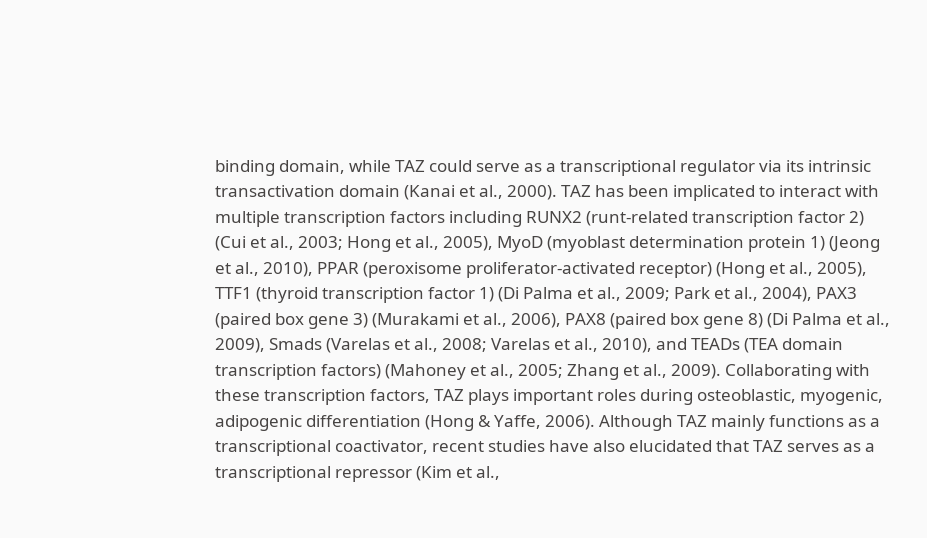binding domain, while TAZ could serve as a transcriptional regulator via its intrinsic transactivation domain (Kanai et al., 2000). TAZ has been implicated to interact with multiple transcription factors including RUNX2 (runt-related transcription factor 2) (Cui et al., 2003; Hong et al., 2005), MyoD (myoblast determination protein 1) (Jeong et al., 2010), PPAR (peroxisome proliferator-activated receptor) (Hong et al., 2005), TTF1 (thyroid transcription factor 1) (Di Palma et al., 2009; Park et al., 2004), PAX3 (paired box gene 3) (Murakami et al., 2006), PAX8 (paired box gene 8) (Di Palma et al., 2009), Smads (Varelas et al., 2008; Varelas et al., 2010), and TEADs (TEA domain transcription factors) (Mahoney et al., 2005; Zhang et al., 2009). Collaborating with these transcription factors, TAZ plays important roles during osteoblastic, myogenic, adipogenic differentiation (Hong & Yaffe, 2006). Although TAZ mainly functions as a transcriptional coactivator, recent studies have also elucidated that TAZ serves as a transcriptional repressor (Kim et al.,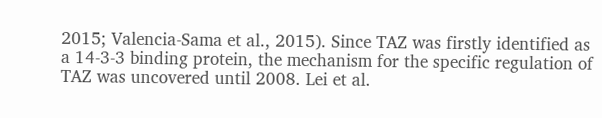2015; Valencia-Sama et al., 2015). Since TAZ was firstly identified as a 14-3-3 binding protein, the mechanism for the specific regulation of TAZ was uncovered until 2008. Lei et al.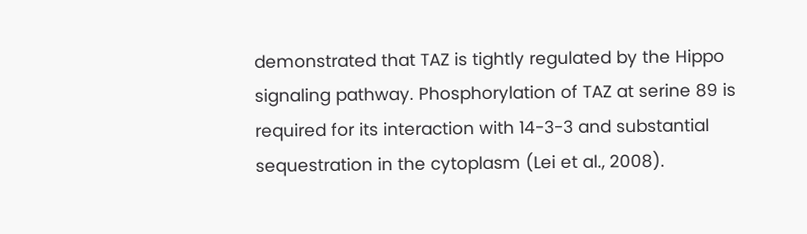demonstrated that TAZ is tightly regulated by the Hippo signaling pathway. Phosphorylation of TAZ at serine 89 is required for its interaction with 14-3-3 and substantial sequestration in the cytoplasm (Lei et al., 2008).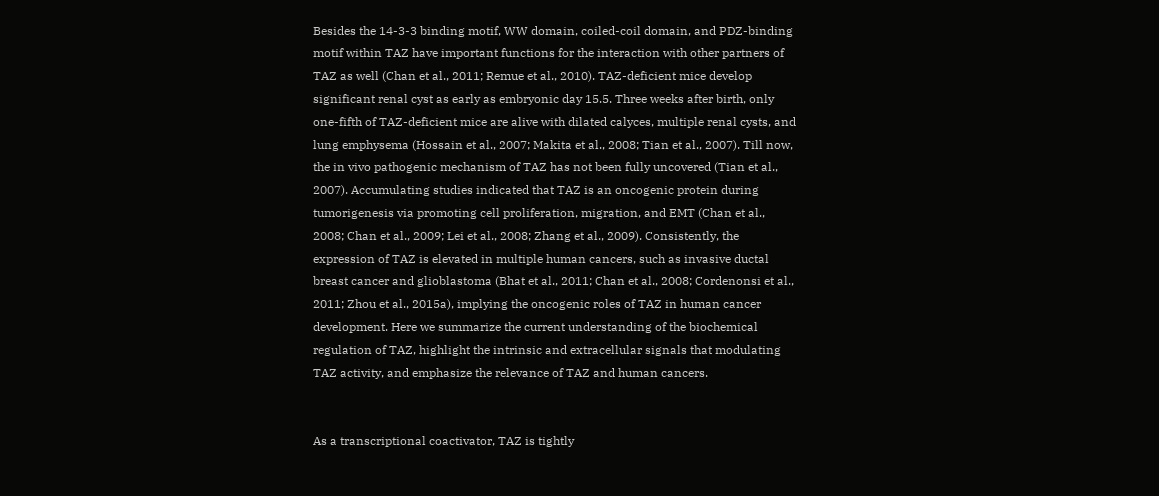Besides the 14-3-3 binding motif, WW domain, coiled-coil domain, and PDZ-binding motif within TAZ have important functions for the interaction with other partners of TAZ as well (Chan et al., 2011; Remue et al., 2010). TAZ-deficient mice develop significant renal cyst as early as embryonic day 15.5. Three weeks after birth, only one-fifth of TAZ-deficient mice are alive with dilated calyces, multiple renal cysts, and lung emphysema (Hossain et al., 2007; Makita et al., 2008; Tian et al., 2007). Till now, the in vivo pathogenic mechanism of TAZ has not been fully uncovered (Tian et al., 2007). Accumulating studies indicated that TAZ is an oncogenic protein during tumorigenesis via promoting cell proliferation, migration, and EMT (Chan et al., 2008; Chan et al., 2009; Lei et al., 2008; Zhang et al., 2009). Consistently, the expression of TAZ is elevated in multiple human cancers, such as invasive ductal breast cancer and glioblastoma (Bhat et al., 2011; Chan et al., 2008; Cordenonsi et al., 2011; Zhou et al., 2015a), implying the oncogenic roles of TAZ in human cancer development. Here we summarize the current understanding of the biochemical regulation of TAZ, highlight the intrinsic and extracellular signals that modulating TAZ activity, and emphasize the relevance of TAZ and human cancers.


As a transcriptional coactivator, TAZ is tightly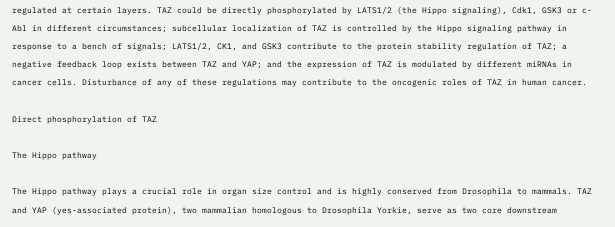regulated at certain layers. TAZ could be directly phosphorylated by LATS1/2 (the Hippo signaling), Cdk1, GSK3 or c-Abl in different circumstances; subcellular localization of TAZ is controlled by the Hippo signaling pathway in response to a bench of signals; LATS1/2, CK1, and GSK3 contribute to the protein stability regulation of TAZ; a negative feedback loop exists between TAZ and YAP; and the expression of TAZ is modulated by different miRNAs in cancer cells. Disturbance of any of these regulations may contribute to the oncogenic roles of TAZ in human cancer.

Direct phosphorylation of TAZ

The Hippo pathway

The Hippo pathway plays a crucial role in organ size control and is highly conserved from Drosophila to mammals. TAZ and YAP (yes-associated protein), two mammalian homologous to Drosophila Yorkie, serve as two core downstream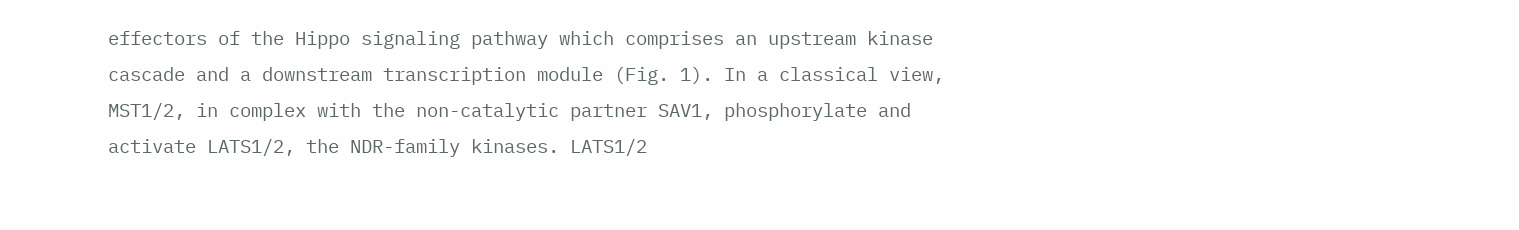effectors of the Hippo signaling pathway which comprises an upstream kinase cascade and a downstream transcription module (Fig. 1). In a classical view, MST1/2, in complex with the non-catalytic partner SAV1, phosphorylate and activate LATS1/2, the NDR-family kinases. LATS1/2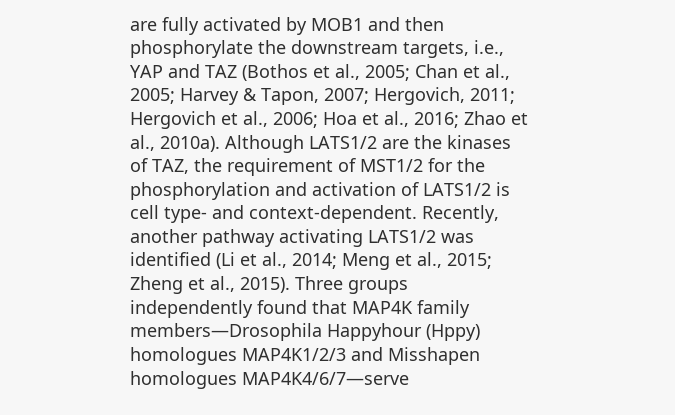are fully activated by MOB1 and then phosphorylate the downstream targets, i.e., YAP and TAZ (Bothos et al., 2005; Chan et al., 2005; Harvey & Tapon, 2007; Hergovich, 2011; Hergovich et al., 2006; Hoa et al., 2016; Zhao et al., 2010a). Although LATS1/2 are the kinases of TAZ, the requirement of MST1/2 for the phosphorylation and activation of LATS1/2 is cell type- and context-dependent. Recently, another pathway activating LATS1/2 was identified (Li et al., 2014; Meng et al., 2015; Zheng et al., 2015). Three groups independently found that MAP4K family members—Drosophila Happyhour (Hppy) homologues MAP4K1/2/3 and Misshapen homologues MAP4K4/6/7—serve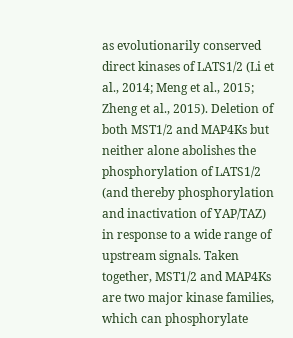as evolutionarily conserved direct kinases of LATS1/2 (Li et al., 2014; Meng et al., 2015; Zheng et al., 2015). Deletion of both MST1/2 and MAP4Ks but neither alone abolishes the phosphorylation of LATS1/2 (and thereby phosphorylation and inactivation of YAP/TAZ) in response to a wide range of upstream signals. Taken together, MST1/2 and MAP4Ks are two major kinase families, which can phosphorylate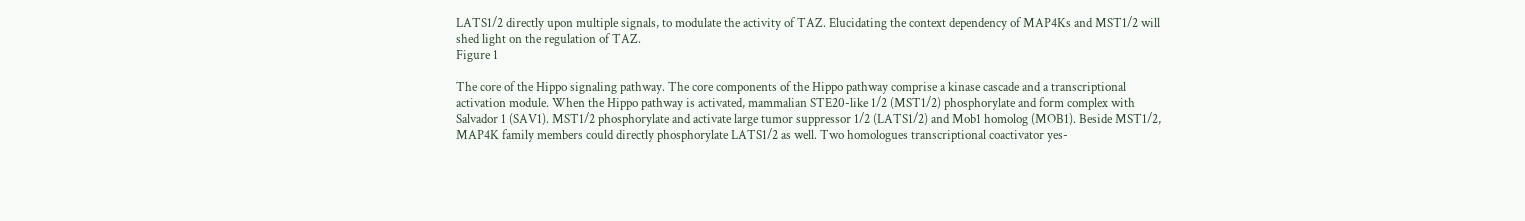LATS1/2 directly upon multiple signals, to modulate the activity of TAZ. Elucidating the context dependency of MAP4Ks and MST1/2 will shed light on the regulation of TAZ.
Figure 1

The core of the Hippo signaling pathway. The core components of the Hippo pathway comprise a kinase cascade and a transcriptional activation module. When the Hippo pathway is activated, mammalian STE20-like 1/2 (MST1/2) phosphorylate and form complex with Salvador 1 (SAV1). MST1/2 phosphorylate and activate large tumor suppressor 1/2 (LATS1/2) and Mob1 homolog (MOB1). Beside MST1/2, MAP4K family members could directly phosphorylate LATS1/2 as well. Two homologues transcriptional coactivator yes-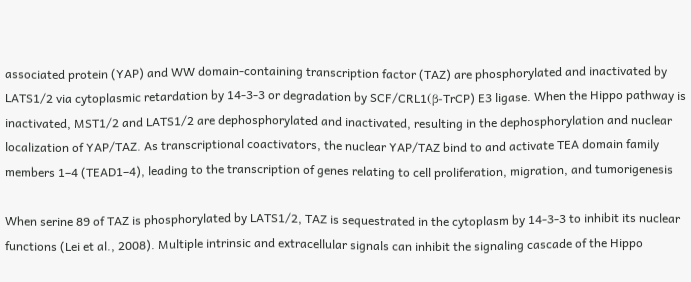associated protein (YAP) and WW domain-containing transcription factor (TAZ) are phosphorylated and inactivated by LATS1/2 via cytoplasmic retardation by 14-3-3 or degradation by SCF/CRL1(β-TrCP) E3 ligase. When the Hippo pathway is inactivated, MST1/2 and LATS1/2 are dephosphorylated and inactivated, resulting in the dephosphorylation and nuclear localization of YAP/TAZ. As transcriptional coactivators, the nuclear YAP/TAZ bind to and activate TEA domain family members 1–4 (TEAD1–4), leading to the transcription of genes relating to cell proliferation, migration, and tumorigenesis

When serine 89 of TAZ is phosphorylated by LATS1/2, TAZ is sequestrated in the cytoplasm by 14-3-3 to inhibit its nuclear functions (Lei et al., 2008). Multiple intrinsic and extracellular signals can inhibit the signaling cascade of the Hippo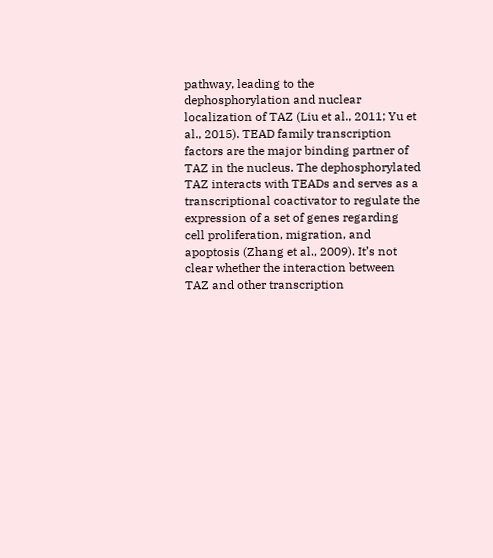pathway, leading to the dephosphorylation and nuclear localization of TAZ (Liu et al., 2011; Yu et al., 2015). TEAD family transcription factors are the major binding partner of TAZ in the nucleus. The dephosphorylated TAZ interacts with TEADs and serves as a transcriptional coactivator to regulate the expression of a set of genes regarding cell proliferation, migration, and apoptosis (Zhang et al., 2009). It’s not clear whether the interaction between TAZ and other transcription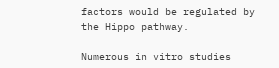factors would be regulated by the Hippo pathway.

Numerous in vitro studies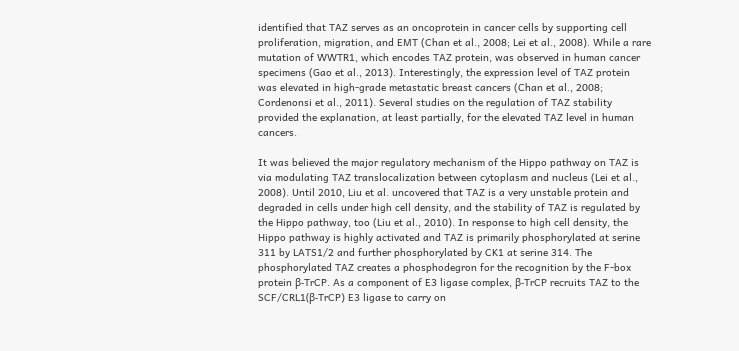identified that TAZ serves as an oncoprotein in cancer cells by supporting cell proliferation, migration, and EMT (Chan et al., 2008; Lei et al., 2008). While a rare mutation of WWTR1, which encodes TAZ protein, was observed in human cancer specimens (Gao et al., 2013). Interestingly, the expression level of TAZ protein was elevated in high-grade metastatic breast cancers (Chan et al., 2008; Cordenonsi et al., 2011). Several studies on the regulation of TAZ stability provided the explanation, at least partially, for the elevated TAZ level in human cancers.

It was believed the major regulatory mechanism of the Hippo pathway on TAZ is via modulating TAZ translocalization between cytoplasm and nucleus (Lei et al., 2008). Until 2010, Liu et al. uncovered that TAZ is a very unstable protein and degraded in cells under high cell density, and the stability of TAZ is regulated by the Hippo pathway, too (Liu et al., 2010). In response to high cell density, the Hippo pathway is highly activated and TAZ is primarily phosphorylated at serine 311 by LATS1/2 and further phosphorylated by CK1 at serine 314. The phosphorylated TAZ creates a phosphodegron for the recognition by the F-box protein β-TrCP. As a component of E3 ligase complex, β-TrCP recruits TAZ to the SCF/CRL1(β-TrCP) E3 ligase to carry on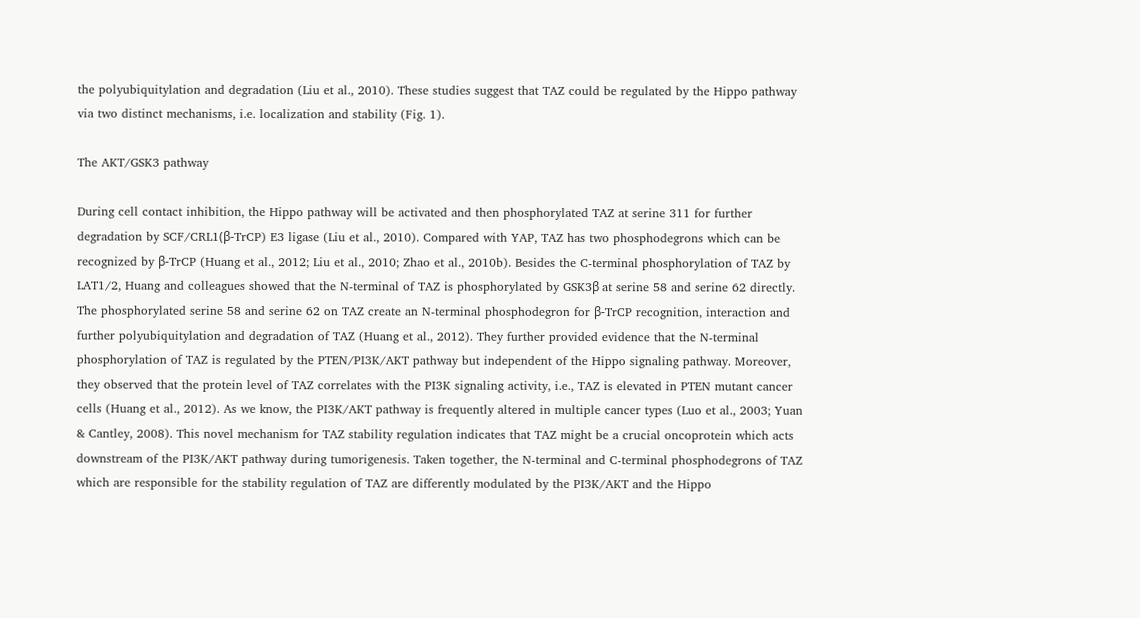the polyubiquitylation and degradation (Liu et al., 2010). These studies suggest that TAZ could be regulated by the Hippo pathway via two distinct mechanisms, i.e. localization and stability (Fig. 1).

The AKT/GSK3 pathway

During cell contact inhibition, the Hippo pathway will be activated and then phosphorylated TAZ at serine 311 for further degradation by SCF/CRL1(β-TrCP) E3 ligase (Liu et al., 2010). Compared with YAP, TAZ has two phosphodegrons which can be recognized by β-TrCP (Huang et al., 2012; Liu et al., 2010; Zhao et al., 2010b). Besides the C-terminal phosphorylation of TAZ by LAT1/2, Huang and colleagues showed that the N-terminal of TAZ is phosphorylated by GSK3β at serine 58 and serine 62 directly. The phosphorylated serine 58 and serine 62 on TAZ create an N-terminal phosphodegron for β-TrCP recognition, interaction and further polyubiquitylation and degradation of TAZ (Huang et al., 2012). They further provided evidence that the N-terminal phosphorylation of TAZ is regulated by the PTEN/PI3K/AKT pathway but independent of the Hippo signaling pathway. Moreover, they observed that the protein level of TAZ correlates with the PI3K signaling activity, i.e., TAZ is elevated in PTEN mutant cancer cells (Huang et al., 2012). As we know, the PI3K/AKT pathway is frequently altered in multiple cancer types (Luo et al., 2003; Yuan & Cantley, 2008). This novel mechanism for TAZ stability regulation indicates that TAZ might be a crucial oncoprotein which acts downstream of the PI3K/AKT pathway during tumorigenesis. Taken together, the N-terminal and C-terminal phosphodegrons of TAZ which are responsible for the stability regulation of TAZ are differently modulated by the PI3K/AKT and the Hippo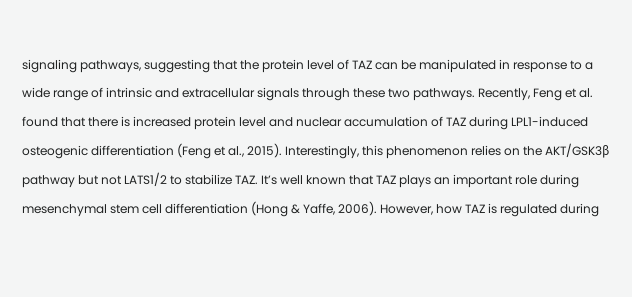signaling pathways, suggesting that the protein level of TAZ can be manipulated in response to a wide range of intrinsic and extracellular signals through these two pathways. Recently, Feng et al. found that there is increased protein level and nuclear accumulation of TAZ during LPL1-induced osteogenic differentiation (Feng et al., 2015). Interestingly, this phenomenon relies on the AKT/GSK3β pathway but not LATS1/2 to stabilize TAZ. It’s well known that TAZ plays an important role during mesenchymal stem cell differentiation (Hong & Yaffe, 2006). However, how TAZ is regulated during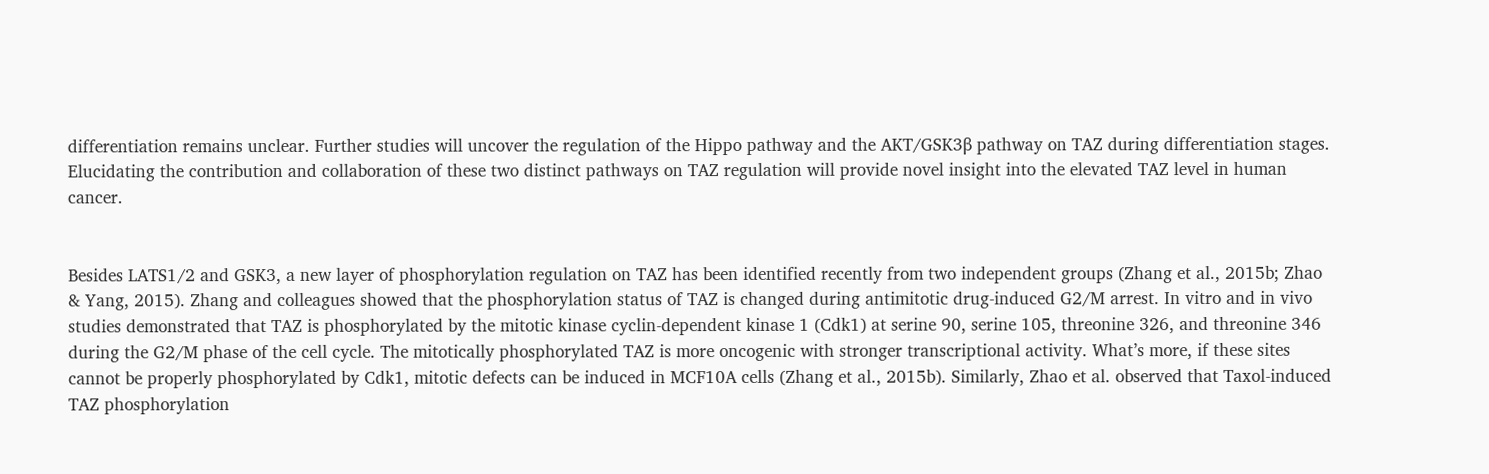differentiation remains unclear. Further studies will uncover the regulation of the Hippo pathway and the AKT/GSK3β pathway on TAZ during differentiation stages. Elucidating the contribution and collaboration of these two distinct pathways on TAZ regulation will provide novel insight into the elevated TAZ level in human cancer.


Besides LATS1/2 and GSK3, a new layer of phosphorylation regulation on TAZ has been identified recently from two independent groups (Zhang et al., 2015b; Zhao & Yang, 2015). Zhang and colleagues showed that the phosphorylation status of TAZ is changed during antimitotic drug-induced G2/M arrest. In vitro and in vivo studies demonstrated that TAZ is phosphorylated by the mitotic kinase cyclin-dependent kinase 1 (Cdk1) at serine 90, serine 105, threonine 326, and threonine 346 during the G2/M phase of the cell cycle. The mitotically phosphorylated TAZ is more oncogenic with stronger transcriptional activity. What’s more, if these sites cannot be properly phosphorylated by Cdk1, mitotic defects can be induced in MCF10A cells (Zhang et al., 2015b). Similarly, Zhao et al. observed that Taxol-induced TAZ phosphorylation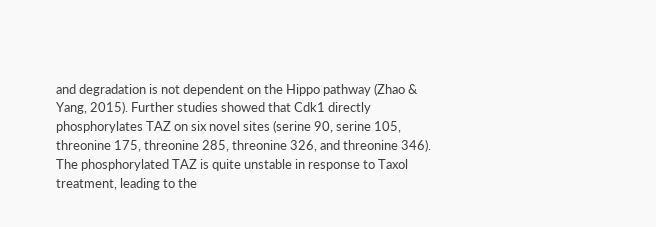and degradation is not dependent on the Hippo pathway (Zhao & Yang, 2015). Further studies showed that Cdk1 directly phosphorylates TAZ on six novel sites (serine 90, serine 105, threonine 175, threonine 285, threonine 326, and threonine 346). The phosphorylated TAZ is quite unstable in response to Taxol treatment, leading to the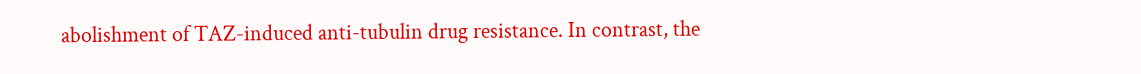abolishment of TAZ-induced anti-tubulin drug resistance. In contrast, the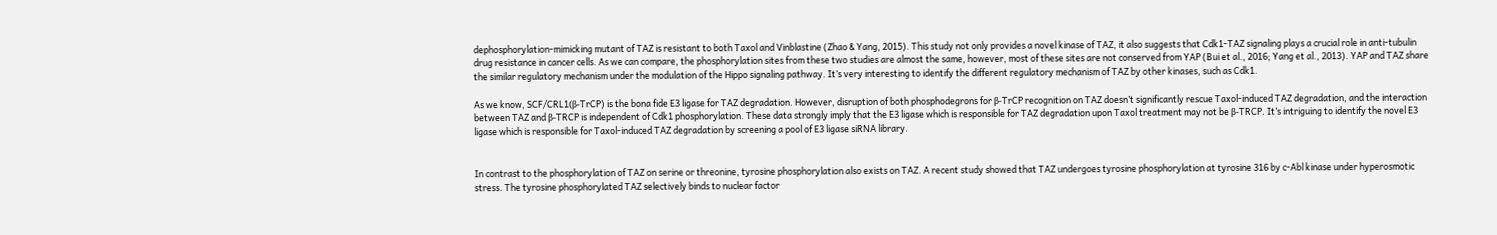dephosphorylation-mimicking mutant of TAZ is resistant to both Taxol and Vinblastine (Zhao & Yang, 2015). This study not only provides a novel kinase of TAZ, it also suggests that Cdk1-TAZ signaling plays a crucial role in anti-tubulin drug resistance in cancer cells. As we can compare, the phosphorylation sites from these two studies are almost the same, however, most of these sites are not conserved from YAP (Bui et al., 2016; Yang et al., 2013). YAP and TAZ share the similar regulatory mechanism under the modulation of the Hippo signaling pathway. It’s very interesting to identify the different regulatory mechanism of TAZ by other kinases, such as Cdk1.

As we know, SCF/CRL1(β-TrCP) is the bona fide E3 ligase for TAZ degradation. However, disruption of both phosphodegrons for β-TrCP recognition on TAZ doesn’t significantly rescue Taxol-induced TAZ degradation, and the interaction between TAZ and β-TRCP is independent of Cdk1 phosphorylation. These data strongly imply that the E3 ligase which is responsible for TAZ degradation upon Taxol treatment may not be β-TRCP. It’s intriguing to identify the novel E3 ligase which is responsible for Taxol-induced TAZ degradation by screening a pool of E3 ligase siRNA library.


In contrast to the phosphorylation of TAZ on serine or threonine, tyrosine phosphorylation also exists on TAZ. A recent study showed that TAZ undergoes tyrosine phosphorylation at tyrosine 316 by c-Abl kinase under hyperosmotic stress. The tyrosine phosphorylated TAZ selectively binds to nuclear factor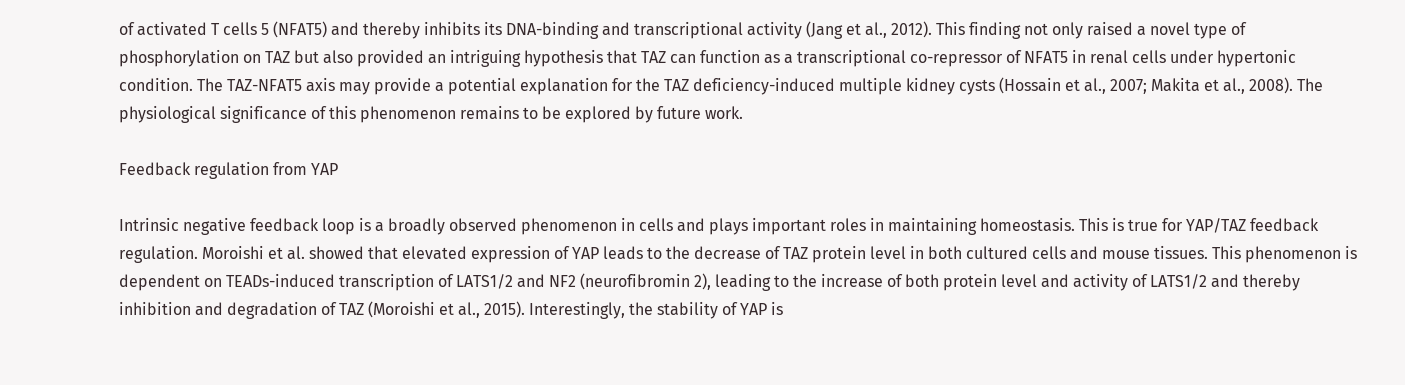of activated T cells 5 (NFAT5) and thereby inhibits its DNA-binding and transcriptional activity (Jang et al., 2012). This finding not only raised a novel type of phosphorylation on TAZ but also provided an intriguing hypothesis that TAZ can function as a transcriptional co-repressor of NFAT5 in renal cells under hypertonic condition. The TAZ-NFAT5 axis may provide a potential explanation for the TAZ deficiency-induced multiple kidney cysts (Hossain et al., 2007; Makita et al., 2008). The physiological significance of this phenomenon remains to be explored by future work.

Feedback regulation from YAP

Intrinsic negative feedback loop is a broadly observed phenomenon in cells and plays important roles in maintaining homeostasis. This is true for YAP/TAZ feedback regulation. Moroishi et al. showed that elevated expression of YAP leads to the decrease of TAZ protein level in both cultured cells and mouse tissues. This phenomenon is dependent on TEADs-induced transcription of LATS1/2 and NF2 (neurofibromin 2), leading to the increase of both protein level and activity of LATS1/2 and thereby inhibition and degradation of TAZ (Moroishi et al., 2015). Interestingly, the stability of YAP is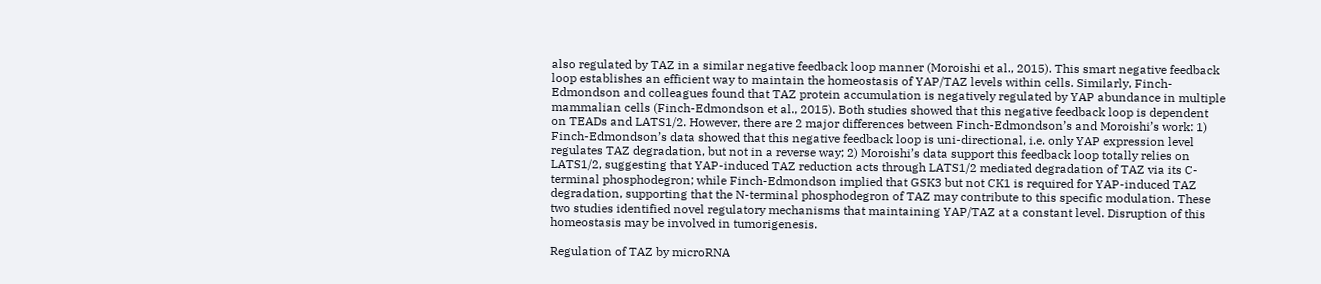also regulated by TAZ in a similar negative feedback loop manner (Moroishi et al., 2015). This smart negative feedback loop establishes an efficient way to maintain the homeostasis of YAP/TAZ levels within cells. Similarly, Finch-Edmondson and colleagues found that TAZ protein accumulation is negatively regulated by YAP abundance in multiple mammalian cells (Finch-Edmondson et al., 2015). Both studies showed that this negative feedback loop is dependent on TEADs and LATS1/2. However, there are 2 major differences between Finch-Edmondson’s and Moroishi’s work: 1) Finch-Edmondson’s data showed that this negative feedback loop is uni-directional, i.e. only YAP expression level regulates TAZ degradation, but not in a reverse way; 2) Moroishi’s data support this feedback loop totally relies on LATS1/2, suggesting that YAP-induced TAZ reduction acts through LATS1/2 mediated degradation of TAZ via its C-terminal phosphodegron; while Finch-Edmondson implied that GSK3 but not CK1 is required for YAP-induced TAZ degradation, supporting that the N-terminal phosphodegron of TAZ may contribute to this specific modulation. These two studies identified novel regulatory mechanisms that maintaining YAP/TAZ at a constant level. Disruption of this homeostasis may be involved in tumorigenesis.

Regulation of TAZ by microRNA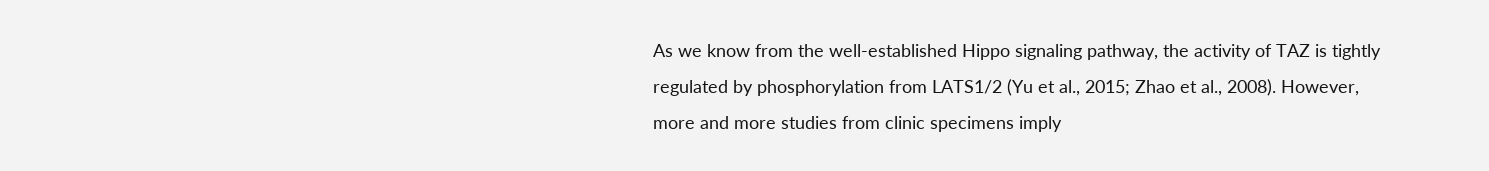As we know from the well-established Hippo signaling pathway, the activity of TAZ is tightly regulated by phosphorylation from LATS1/2 (Yu et al., 2015; Zhao et al., 2008). However, more and more studies from clinic specimens imply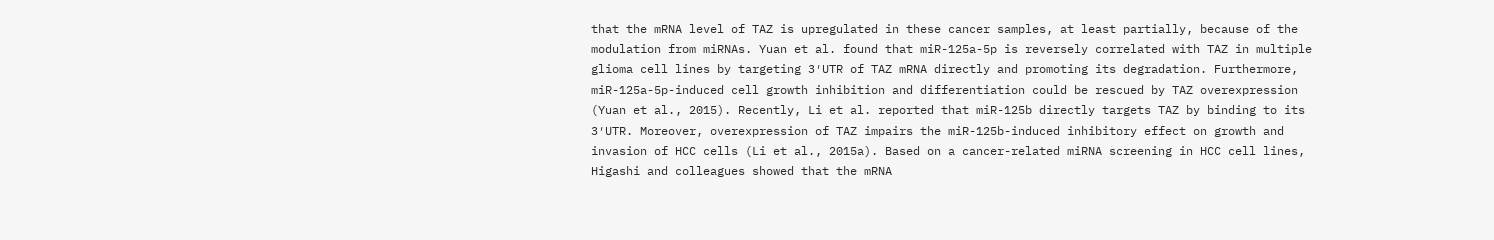that the mRNA level of TAZ is upregulated in these cancer samples, at least partially, because of the modulation from miRNAs. Yuan et al. found that miR-125a-5p is reversely correlated with TAZ in multiple glioma cell lines by targeting 3′UTR of TAZ mRNA directly and promoting its degradation. Furthermore, miR-125a-5p-induced cell growth inhibition and differentiation could be rescued by TAZ overexpression (Yuan et al., 2015). Recently, Li et al. reported that miR-125b directly targets TAZ by binding to its 3′UTR. Moreover, overexpression of TAZ impairs the miR-125b-induced inhibitory effect on growth and invasion of HCC cells (Li et al., 2015a). Based on a cancer-related miRNA screening in HCC cell lines, Higashi and colleagues showed that the mRNA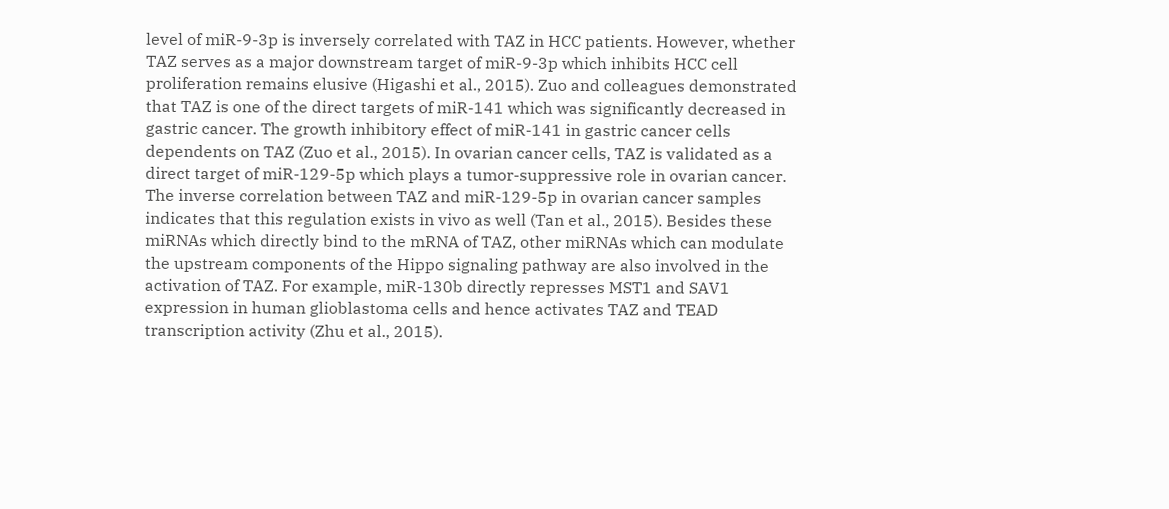level of miR-9-3p is inversely correlated with TAZ in HCC patients. However, whether TAZ serves as a major downstream target of miR-9-3p which inhibits HCC cell proliferation remains elusive (Higashi et al., 2015). Zuo and colleagues demonstrated that TAZ is one of the direct targets of miR-141 which was significantly decreased in gastric cancer. The growth inhibitory effect of miR-141 in gastric cancer cells dependents on TAZ (Zuo et al., 2015). In ovarian cancer cells, TAZ is validated as a direct target of miR-129-5p which plays a tumor-suppressive role in ovarian cancer. The inverse correlation between TAZ and miR-129-5p in ovarian cancer samples indicates that this regulation exists in vivo as well (Tan et al., 2015). Besides these miRNAs which directly bind to the mRNA of TAZ, other miRNAs which can modulate the upstream components of the Hippo signaling pathway are also involved in the activation of TAZ. For example, miR-130b directly represses MST1 and SAV1 expression in human glioblastoma cells and hence activates TAZ and TEAD transcription activity (Zhu et al., 2015).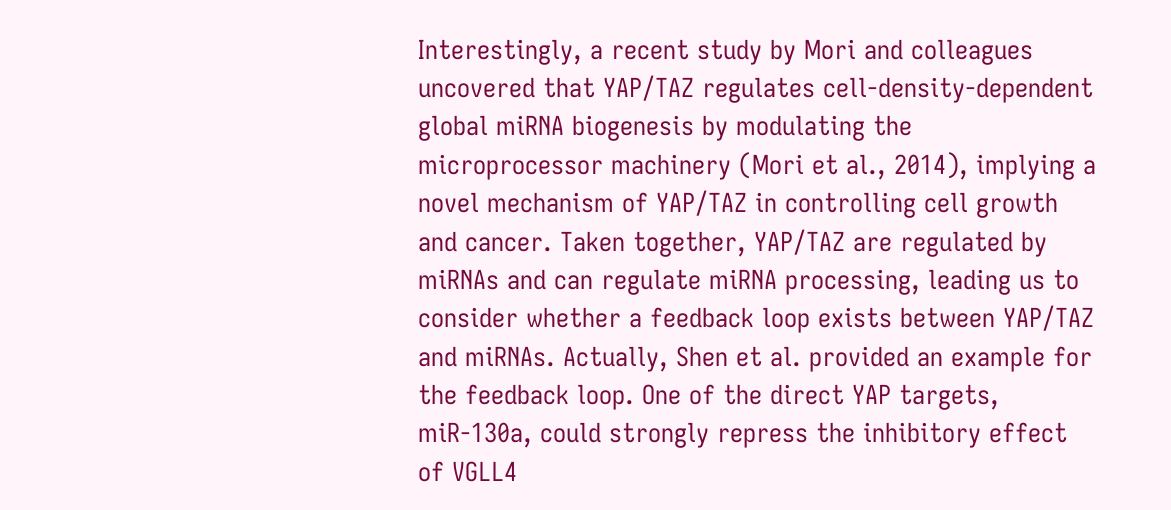Interestingly, a recent study by Mori and colleagues uncovered that YAP/TAZ regulates cell-density-dependent global miRNA biogenesis by modulating the microprocessor machinery (Mori et al., 2014), implying a novel mechanism of YAP/TAZ in controlling cell growth and cancer. Taken together, YAP/TAZ are regulated by miRNAs and can regulate miRNA processing, leading us to consider whether a feedback loop exists between YAP/TAZ and miRNAs. Actually, Shen et al. provided an example for the feedback loop. One of the direct YAP targets, miR-130a, could strongly repress the inhibitory effect of VGLL4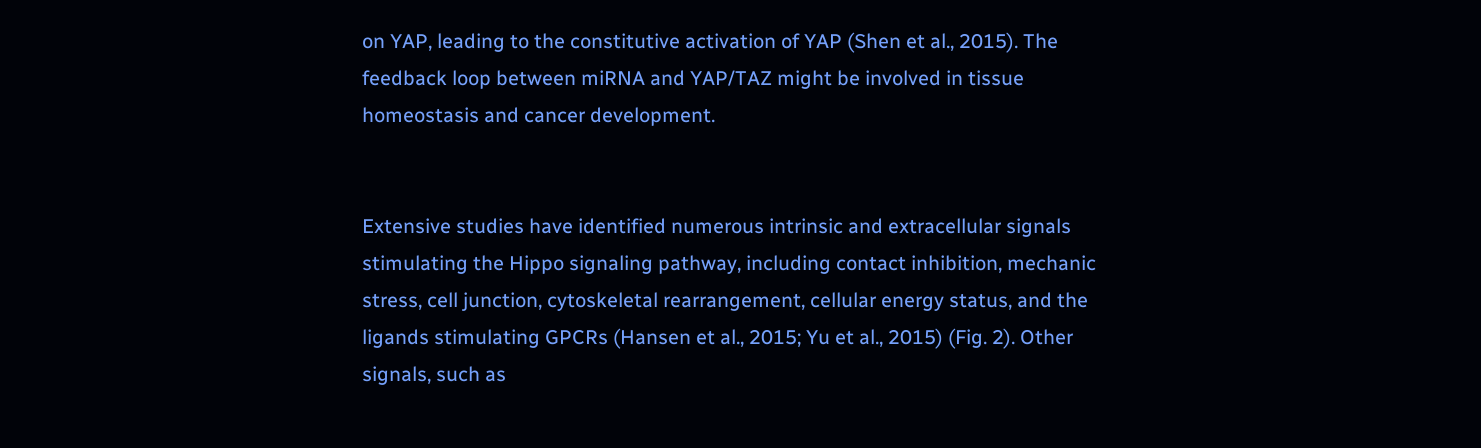on YAP, leading to the constitutive activation of YAP (Shen et al., 2015). The feedback loop between miRNA and YAP/TAZ might be involved in tissue homeostasis and cancer development.


Extensive studies have identified numerous intrinsic and extracellular signals stimulating the Hippo signaling pathway, including contact inhibition, mechanic stress, cell junction, cytoskeletal rearrangement, cellular energy status, and the ligands stimulating GPCRs (Hansen et al., 2015; Yu et al., 2015) (Fig. 2). Other signals, such as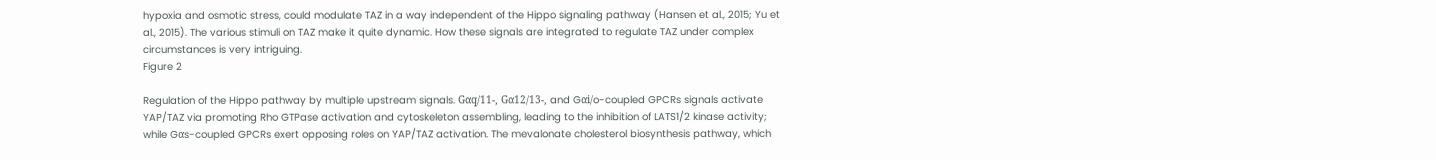hypoxia and osmotic stress, could modulate TAZ in a way independent of the Hippo signaling pathway (Hansen et al., 2015; Yu et al., 2015). The various stimuli on TAZ make it quite dynamic. How these signals are integrated to regulate TAZ under complex circumstances is very intriguing.
Figure 2

Regulation of the Hippo pathway by multiple upstream signals. Gαq/11-, Gα12/13-, and Gαi/o-coupled GPCRs signals activate YAP/TAZ via promoting Rho GTPase activation and cytoskeleton assembling, leading to the inhibition of LATS1/2 kinase activity; while Gαs-coupled GPCRs exert opposing roles on YAP/TAZ activation. The mevalonate cholesterol biosynthesis pathway, which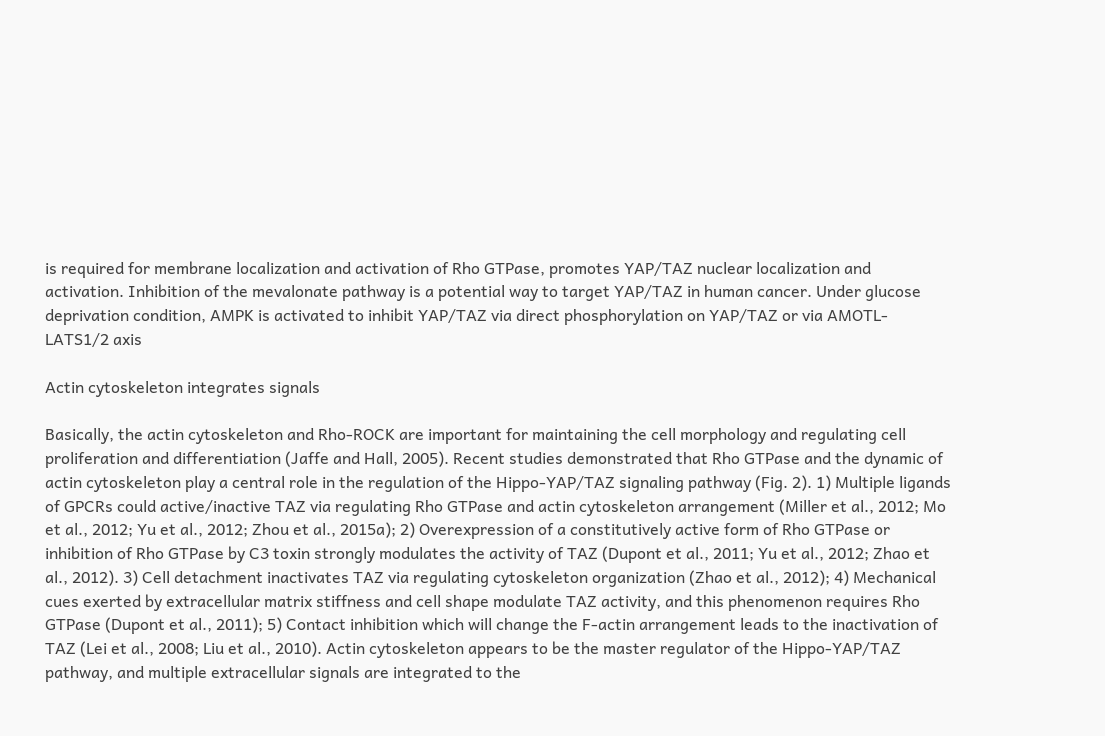is required for membrane localization and activation of Rho GTPase, promotes YAP/TAZ nuclear localization and activation. Inhibition of the mevalonate pathway is a potential way to target YAP/TAZ in human cancer. Under glucose deprivation condition, AMPK is activated to inhibit YAP/TAZ via direct phosphorylation on YAP/TAZ or via AMOTL-LATS1/2 axis

Actin cytoskeleton integrates signals

Basically, the actin cytoskeleton and Rho-ROCK are important for maintaining the cell morphology and regulating cell proliferation and differentiation (Jaffe and Hall, 2005). Recent studies demonstrated that Rho GTPase and the dynamic of actin cytoskeleton play a central role in the regulation of the Hippo-YAP/TAZ signaling pathway (Fig. 2). 1) Multiple ligands of GPCRs could active/inactive TAZ via regulating Rho GTPase and actin cytoskeleton arrangement (Miller et al., 2012; Mo et al., 2012; Yu et al., 2012; Zhou et al., 2015a); 2) Overexpression of a constitutively active form of Rho GTPase or inhibition of Rho GTPase by C3 toxin strongly modulates the activity of TAZ (Dupont et al., 2011; Yu et al., 2012; Zhao et al., 2012). 3) Cell detachment inactivates TAZ via regulating cytoskeleton organization (Zhao et al., 2012); 4) Mechanical cues exerted by extracellular matrix stiffness and cell shape modulate TAZ activity, and this phenomenon requires Rho GTPase (Dupont et al., 2011); 5) Contact inhibition which will change the F-actin arrangement leads to the inactivation of TAZ (Lei et al., 2008; Liu et al., 2010). Actin cytoskeleton appears to be the master regulator of the Hippo-YAP/TAZ pathway, and multiple extracellular signals are integrated to the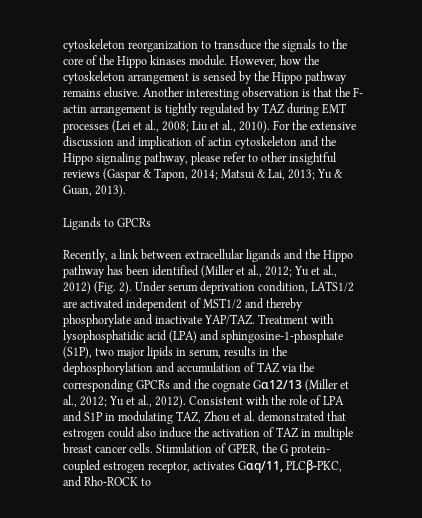cytoskeleton reorganization to transduce the signals to the core of the Hippo kinases module. However, how the cytoskeleton arrangement is sensed by the Hippo pathway remains elusive. Another interesting observation is that the F-actin arrangement is tightly regulated by TAZ during EMT processes (Lei et al., 2008; Liu et al., 2010). For the extensive discussion and implication of actin cytoskeleton and the Hippo signaling pathway, please refer to other insightful reviews (Gaspar & Tapon, 2014; Matsui & Lai, 2013; Yu & Guan, 2013).

Ligands to GPCRs

Recently, a link between extracellular ligands and the Hippo pathway has been identified (Miller et al., 2012; Yu et al., 2012) (Fig. 2). Under serum deprivation condition, LATS1/2 are activated independent of MST1/2 and thereby phosphorylate and inactivate YAP/TAZ. Treatment with lysophosphatidic acid (LPA) and sphingosine-1-phosphate (S1P), two major lipids in serum, results in the dephosphorylation and accumulation of TAZ via the corresponding GPCRs and the cognate Gα12/13 (Miller et al., 2012; Yu et al., 2012). Consistent with the role of LPA and S1P in modulating TAZ, Zhou et al. demonstrated that estrogen could also induce the activation of TAZ in multiple breast cancer cells. Stimulation of GPER, the G protein-coupled estrogen receptor, activates Gαq/11, PLCβ-PKC, and Rho-ROCK to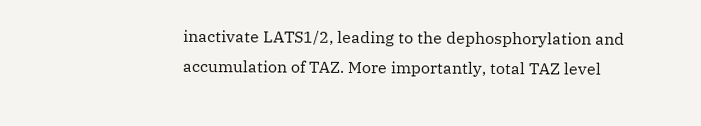inactivate LATS1/2, leading to the dephosphorylation and accumulation of TAZ. More importantly, total TAZ level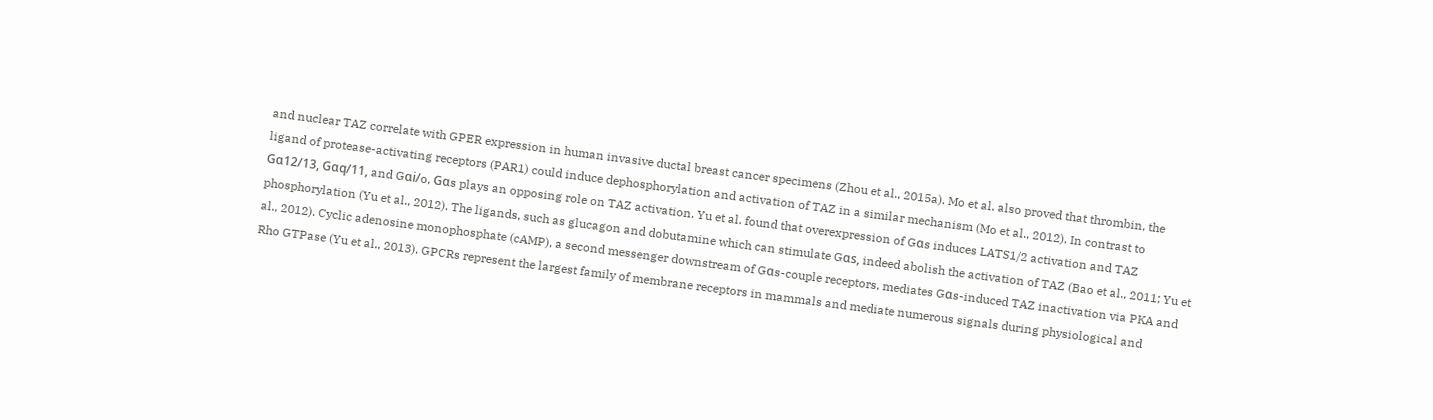and nuclear TAZ correlate with GPER expression in human invasive ductal breast cancer specimens (Zhou et al., 2015a). Mo et al. also proved that thrombin, the ligand of protease-activating receptors (PAR1) could induce dephosphorylation and activation of TAZ in a similar mechanism (Mo et al., 2012). In contrast to Gα12/13, Gαq/11, and Gαi/o, Gαs plays an opposing role on TAZ activation. Yu et al. found that overexpression of Gαs induces LATS1/2 activation and TAZ phosphorylation (Yu et al., 2012). The ligands, such as glucagon and dobutamine which can stimulate Gαs, indeed abolish the activation of TAZ (Bao et al., 2011; Yu et al., 2012). Cyclic adenosine monophosphate (cAMP), a second messenger downstream of Gαs-couple receptors, mediates Gαs-induced TAZ inactivation via PKA and Rho GTPase (Yu et al., 2013). GPCRs represent the largest family of membrane receptors in mammals and mediate numerous signals during physiological and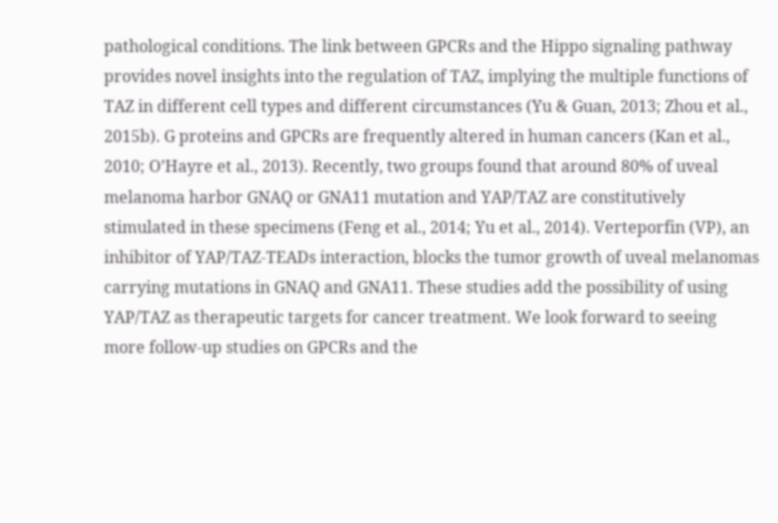pathological conditions. The link between GPCRs and the Hippo signaling pathway provides novel insights into the regulation of TAZ, implying the multiple functions of TAZ in different cell types and different circumstances (Yu & Guan, 2013; Zhou et al., 2015b). G proteins and GPCRs are frequently altered in human cancers (Kan et al., 2010; O’Hayre et al., 2013). Recently, two groups found that around 80% of uveal melanoma harbor GNAQ or GNA11 mutation and YAP/TAZ are constitutively stimulated in these specimens (Feng et al., 2014; Yu et al., 2014). Verteporfin (VP), an inhibitor of YAP/TAZ-TEADs interaction, blocks the tumor growth of uveal melanomas carrying mutations in GNAQ and GNA11. These studies add the possibility of using YAP/TAZ as therapeutic targets for cancer treatment. We look forward to seeing more follow-up studies on GPCRs and the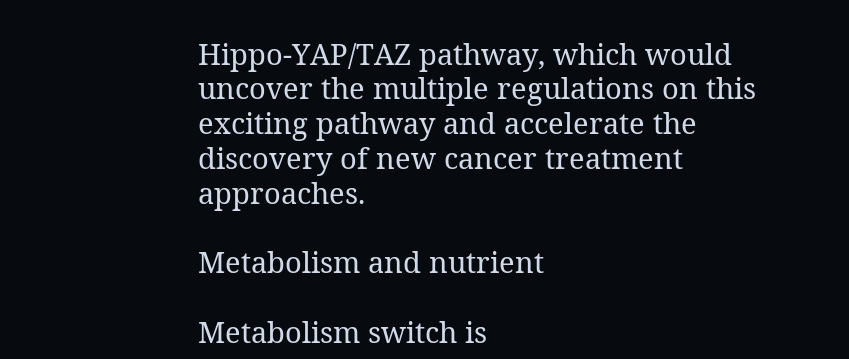Hippo-YAP/TAZ pathway, which would uncover the multiple regulations on this exciting pathway and accelerate the discovery of new cancer treatment approaches.

Metabolism and nutrient

Metabolism switch is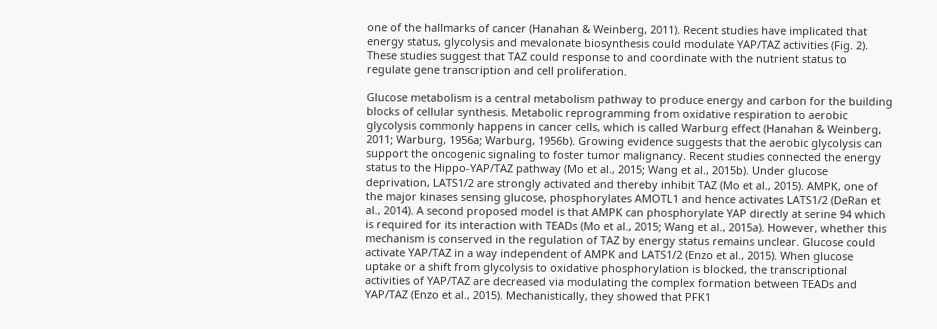one of the hallmarks of cancer (Hanahan & Weinberg, 2011). Recent studies have implicated that energy status, glycolysis and mevalonate biosynthesis could modulate YAP/TAZ activities (Fig. 2). These studies suggest that TAZ could response to and coordinate with the nutrient status to regulate gene transcription and cell proliferation.

Glucose metabolism is a central metabolism pathway to produce energy and carbon for the building blocks of cellular synthesis. Metabolic reprogramming from oxidative respiration to aerobic glycolysis commonly happens in cancer cells, which is called Warburg effect (Hanahan & Weinberg, 2011; Warburg, 1956a; Warburg, 1956b). Growing evidence suggests that the aerobic glycolysis can support the oncogenic signaling to foster tumor malignancy. Recent studies connected the energy status to the Hippo-YAP/TAZ pathway (Mo et al., 2015; Wang et al., 2015b). Under glucose deprivation, LATS1/2 are strongly activated and thereby inhibit TAZ (Mo et al., 2015). AMPK, one of the major kinases sensing glucose, phosphorylates AMOTL1 and hence activates LATS1/2 (DeRan et al., 2014). A second proposed model is that AMPK can phosphorylate YAP directly at serine 94 which is required for its interaction with TEADs (Mo et al., 2015; Wang et al., 2015a). However, whether this mechanism is conserved in the regulation of TAZ by energy status remains unclear. Glucose could activate YAP/TAZ in a way independent of AMPK and LATS1/2 (Enzo et al., 2015). When glucose uptake or a shift from glycolysis to oxidative phosphorylation is blocked, the transcriptional activities of YAP/TAZ are decreased via modulating the complex formation between TEADs and YAP/TAZ (Enzo et al., 2015). Mechanistically, they showed that PFK1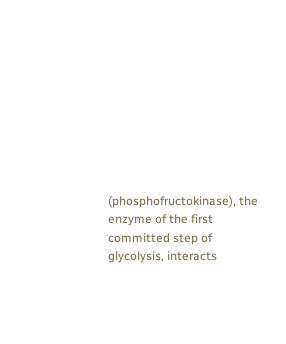(phosphofructokinase), the enzyme of the first committed step of glycolysis, interacts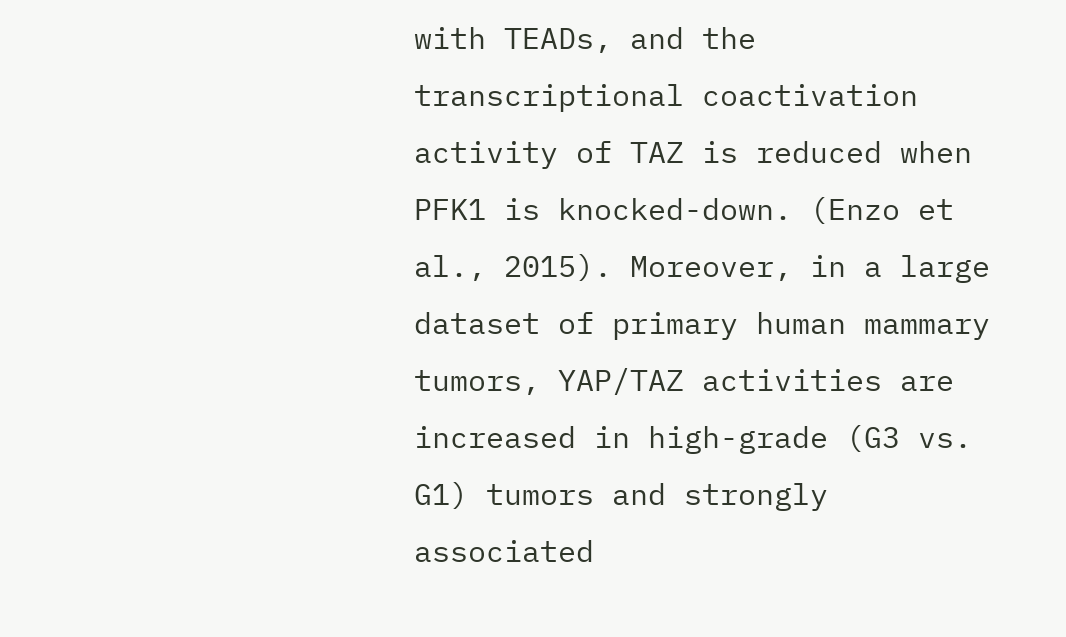with TEADs, and the transcriptional coactivation activity of TAZ is reduced when PFK1 is knocked-down. (Enzo et al., 2015). Moreover, in a large dataset of primary human mammary tumors, YAP/TAZ activities are increased in high-grade (G3 vs. G1) tumors and strongly associated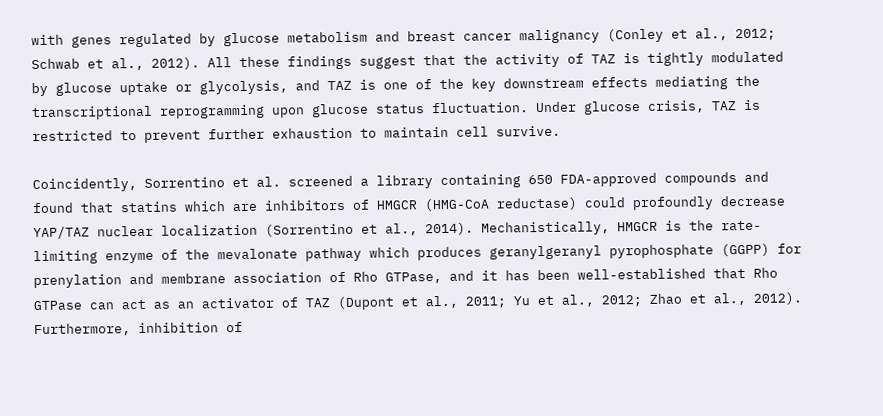with genes regulated by glucose metabolism and breast cancer malignancy (Conley et al., 2012; Schwab et al., 2012). All these findings suggest that the activity of TAZ is tightly modulated by glucose uptake or glycolysis, and TAZ is one of the key downstream effects mediating the transcriptional reprogramming upon glucose status fluctuation. Under glucose crisis, TAZ is restricted to prevent further exhaustion to maintain cell survive.

Coincidently, Sorrentino et al. screened a library containing 650 FDA-approved compounds and found that statins which are inhibitors of HMGCR (HMG-CoA reductase) could profoundly decrease YAP/TAZ nuclear localization (Sorrentino et al., 2014). Mechanistically, HMGCR is the rate-limiting enzyme of the mevalonate pathway which produces geranylgeranyl pyrophosphate (GGPP) for prenylation and membrane association of Rho GTPase, and it has been well-established that Rho GTPase can act as an activator of TAZ (Dupont et al., 2011; Yu et al., 2012; Zhao et al., 2012). Furthermore, inhibition of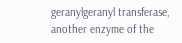geranylgeranyl transferase, another enzyme of the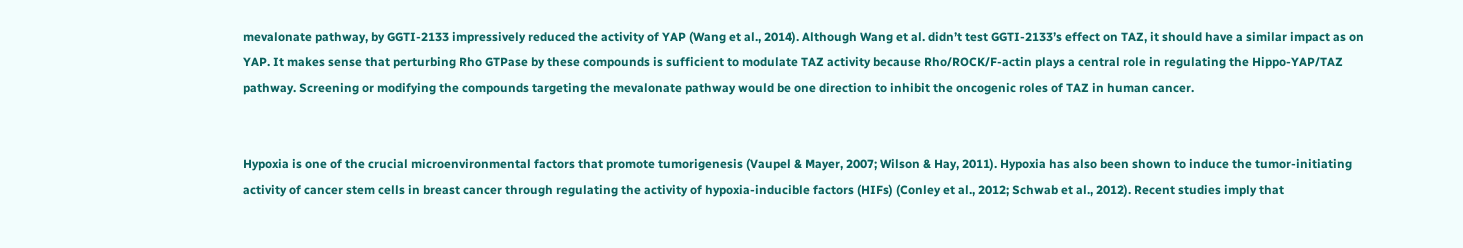mevalonate pathway, by GGTI-2133 impressively reduced the activity of YAP (Wang et al., 2014). Although Wang et al. didn’t test GGTI-2133’s effect on TAZ, it should have a similar impact as on YAP. It makes sense that perturbing Rho GTPase by these compounds is sufficient to modulate TAZ activity because Rho/ROCK/F-actin plays a central role in regulating the Hippo-YAP/TAZ pathway. Screening or modifying the compounds targeting the mevalonate pathway would be one direction to inhibit the oncogenic roles of TAZ in human cancer.


Hypoxia is one of the crucial microenvironmental factors that promote tumorigenesis (Vaupel & Mayer, 2007; Wilson & Hay, 2011). Hypoxia has also been shown to induce the tumor-initiating activity of cancer stem cells in breast cancer through regulating the activity of hypoxia-inducible factors (HIFs) (Conley et al., 2012; Schwab et al., 2012). Recent studies imply that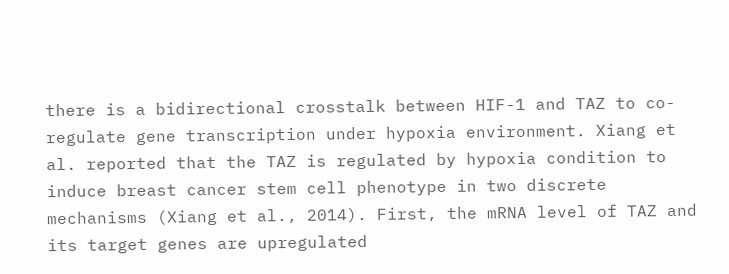there is a bidirectional crosstalk between HIF-1 and TAZ to co-regulate gene transcription under hypoxia environment. Xiang et al. reported that the TAZ is regulated by hypoxia condition to induce breast cancer stem cell phenotype in two discrete mechanisms (Xiang et al., 2014). First, the mRNA level of TAZ and its target genes are upregulated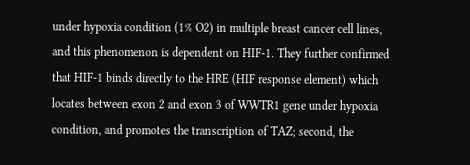under hypoxia condition (1% O2) in multiple breast cancer cell lines, and this phenomenon is dependent on HIF-1. They further confirmed that HIF-1 binds directly to the HRE (HIF response element) which locates between exon 2 and exon 3 of WWTR1 gene under hypoxia condition, and promotes the transcription of TAZ; second, the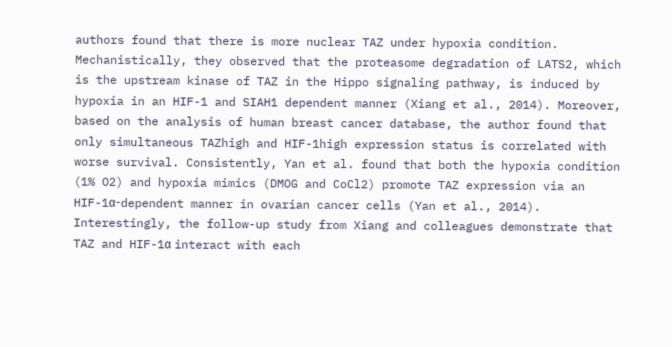authors found that there is more nuclear TAZ under hypoxia condition. Mechanistically, they observed that the proteasome degradation of LATS2, which is the upstream kinase of TAZ in the Hippo signaling pathway, is induced by hypoxia in an HIF-1 and SIAH1 dependent manner (Xiang et al., 2014). Moreover, based on the analysis of human breast cancer database, the author found that only simultaneous TAZhigh and HIF-1high expression status is correlated with worse survival. Consistently, Yan et al. found that both the hypoxia condition (1% O2) and hypoxia mimics (DMOG and CoCl2) promote TAZ expression via an HIF-1α-dependent manner in ovarian cancer cells (Yan et al., 2014). Interestingly, the follow-up study from Xiang and colleagues demonstrate that TAZ and HIF-1α interact with each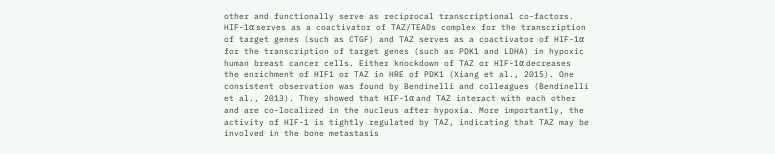other and functionally serve as reciprocal transcriptional co-factors. HIF-1α serves as a coactivator of TAZ/TEADs complex for the transcription of target genes (such as CTGF) and TAZ serves as a coactivator of HIF-1α for the transcription of target genes (such as PDK1 and LDHA) in hypoxic human breast cancer cells. Either knockdown of TAZ or HIF-1α decreases the enrichment of HIF1 or TAZ in HRE of PDK1 (Xiang et al., 2015). One consistent observation was found by Bendinelli and colleagues (Bendinelli et al., 2013). They showed that HIF-1α and TAZ interact with each other and are co-localized in the nucleus after hypoxia. More importantly, the activity of HIF-1 is tightly regulated by TAZ, indicating that TAZ may be involved in the bone metastasis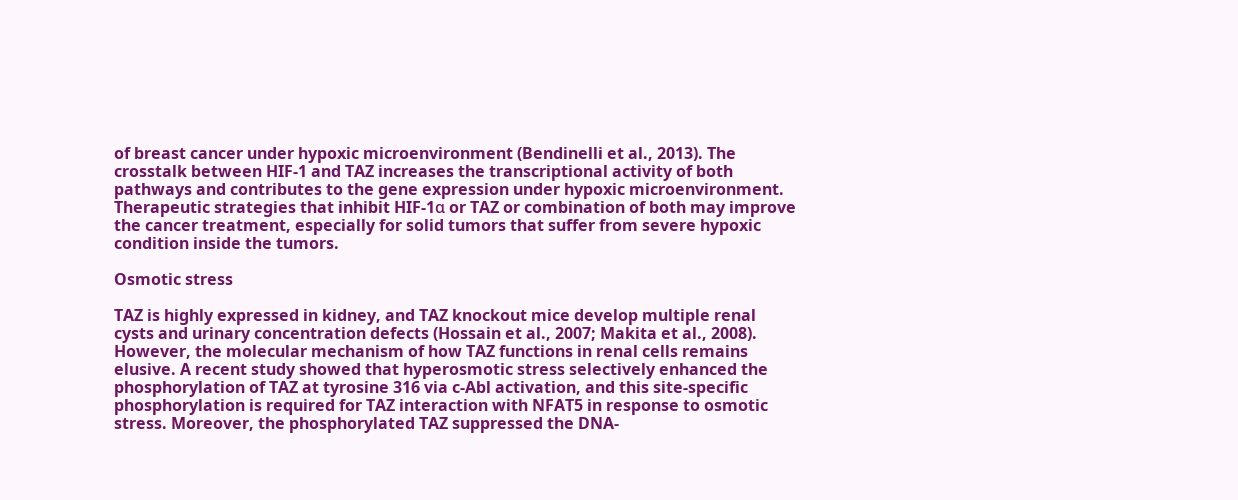of breast cancer under hypoxic microenvironment (Bendinelli et al., 2013). The crosstalk between HIF-1 and TAZ increases the transcriptional activity of both pathways and contributes to the gene expression under hypoxic microenvironment. Therapeutic strategies that inhibit HIF-1α or TAZ or combination of both may improve the cancer treatment, especially for solid tumors that suffer from severe hypoxic condition inside the tumors.

Osmotic stress

TAZ is highly expressed in kidney, and TAZ knockout mice develop multiple renal cysts and urinary concentration defects (Hossain et al., 2007; Makita et al., 2008). However, the molecular mechanism of how TAZ functions in renal cells remains elusive. A recent study showed that hyperosmotic stress selectively enhanced the phosphorylation of TAZ at tyrosine 316 via c-Abl activation, and this site-specific phosphorylation is required for TAZ interaction with NFAT5 in response to osmotic stress. Moreover, the phosphorylated TAZ suppressed the DNA-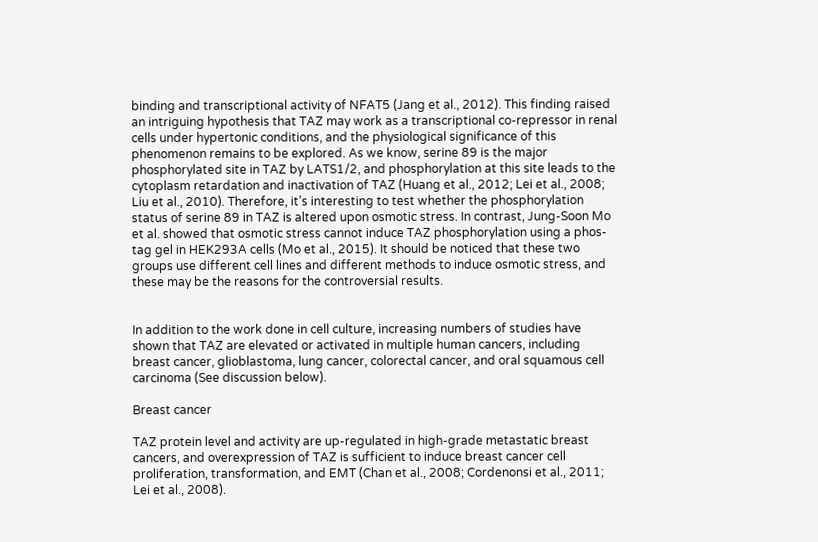binding and transcriptional activity of NFAT5 (Jang et al., 2012). This finding raised an intriguing hypothesis that TAZ may work as a transcriptional co-repressor in renal cells under hypertonic conditions, and the physiological significance of this phenomenon remains to be explored. As we know, serine 89 is the major phosphorylated site in TAZ by LATS1/2, and phosphorylation at this site leads to the cytoplasm retardation and inactivation of TAZ (Huang et al., 2012; Lei et al., 2008; Liu et al., 2010). Therefore, it’s interesting to test whether the phosphorylation status of serine 89 in TAZ is altered upon osmotic stress. In contrast, Jung-Soon Mo et al. showed that osmotic stress cannot induce TAZ phosphorylation using a phos-tag gel in HEK293A cells (Mo et al., 2015). It should be noticed that these two groups use different cell lines and different methods to induce osmotic stress, and these may be the reasons for the controversial results.


In addition to the work done in cell culture, increasing numbers of studies have shown that TAZ are elevated or activated in multiple human cancers, including breast cancer, glioblastoma, lung cancer, colorectal cancer, and oral squamous cell carcinoma (See discussion below).

Breast cancer

TAZ protein level and activity are up-regulated in high-grade metastatic breast cancers, and overexpression of TAZ is sufficient to induce breast cancer cell proliferation, transformation, and EMT (Chan et al., 2008; Cordenonsi et al., 2011; Lei et al., 2008).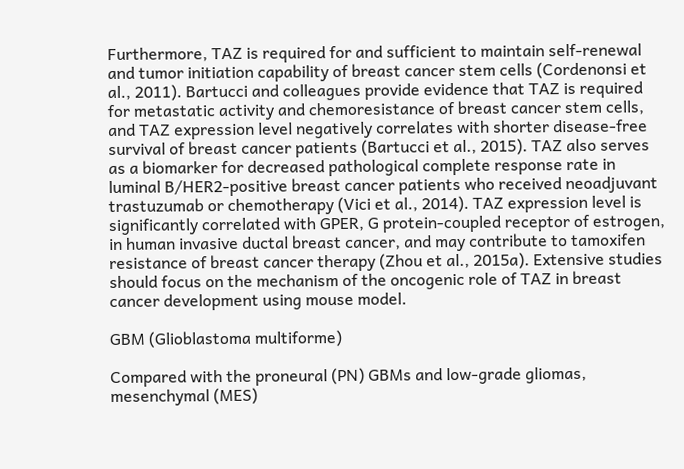Furthermore, TAZ is required for and sufficient to maintain self-renewal and tumor initiation capability of breast cancer stem cells (Cordenonsi et al., 2011). Bartucci and colleagues provide evidence that TAZ is required for metastatic activity and chemoresistance of breast cancer stem cells, and TAZ expression level negatively correlates with shorter disease-free survival of breast cancer patients (Bartucci et al., 2015). TAZ also serves as a biomarker for decreased pathological complete response rate in luminal B/HER2-positive breast cancer patients who received neoadjuvant trastuzumab or chemotherapy (Vici et al., 2014). TAZ expression level is significantly correlated with GPER, G protein-coupled receptor of estrogen, in human invasive ductal breast cancer, and may contribute to tamoxifen resistance of breast cancer therapy (Zhou et al., 2015a). Extensive studies should focus on the mechanism of the oncogenic role of TAZ in breast cancer development using mouse model.

GBM (Glioblastoma multiforme)

Compared with the proneural (PN) GBMs and low-grade gliomas, mesenchymal (MES)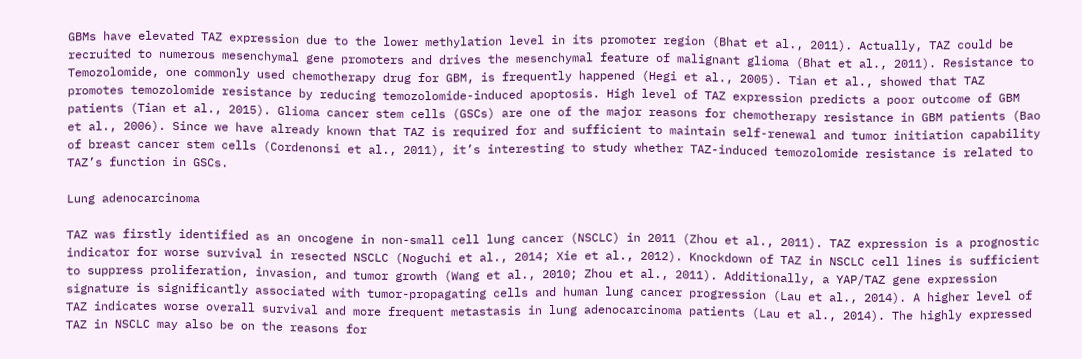GBMs have elevated TAZ expression due to the lower methylation level in its promoter region (Bhat et al., 2011). Actually, TAZ could be recruited to numerous mesenchymal gene promoters and drives the mesenchymal feature of malignant glioma (Bhat et al., 2011). Resistance to Temozolomide, one commonly used chemotherapy drug for GBM, is frequently happened (Hegi et al., 2005). Tian et al., showed that TAZ promotes temozolomide resistance by reducing temozolomide-induced apoptosis. High level of TAZ expression predicts a poor outcome of GBM patients (Tian et al., 2015). Glioma cancer stem cells (GSCs) are one of the major reasons for chemotherapy resistance in GBM patients (Bao et al., 2006). Since we have already known that TAZ is required for and sufficient to maintain self-renewal and tumor initiation capability of breast cancer stem cells (Cordenonsi et al., 2011), it’s interesting to study whether TAZ-induced temozolomide resistance is related to TAZ’s function in GSCs.

Lung adenocarcinoma

TAZ was firstly identified as an oncogene in non-small cell lung cancer (NSCLC) in 2011 (Zhou et al., 2011). TAZ expression is a prognostic indicator for worse survival in resected NSCLC (Noguchi et al., 2014; Xie et al., 2012). Knockdown of TAZ in NSCLC cell lines is sufficient to suppress proliferation, invasion, and tumor growth (Wang et al., 2010; Zhou et al., 2011). Additionally, a YAP/TAZ gene expression signature is significantly associated with tumor-propagating cells and human lung cancer progression (Lau et al., 2014). A higher level of TAZ indicates worse overall survival and more frequent metastasis in lung adenocarcinoma patients (Lau et al., 2014). The highly expressed TAZ in NSCLC may also be on the reasons for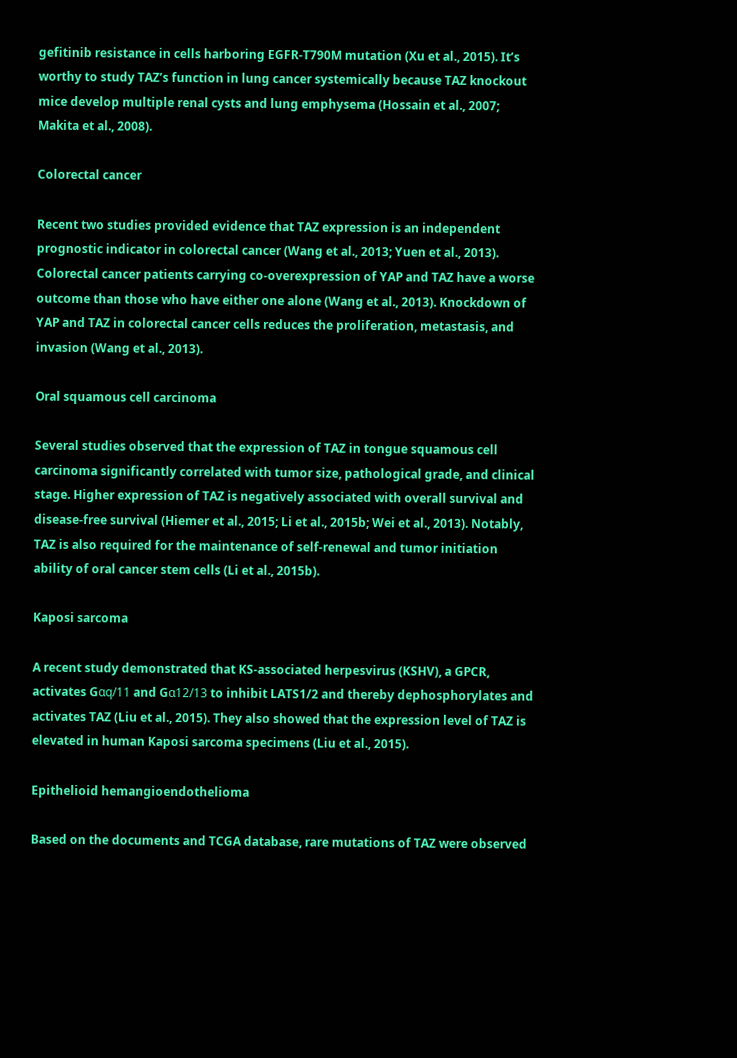gefitinib resistance in cells harboring EGFR-T790M mutation (Xu et al., 2015). It’s worthy to study TAZ’s function in lung cancer systemically because TAZ knockout mice develop multiple renal cysts and lung emphysema (Hossain et al., 2007; Makita et al., 2008).

Colorectal cancer

Recent two studies provided evidence that TAZ expression is an independent prognostic indicator in colorectal cancer (Wang et al., 2013; Yuen et al., 2013). Colorectal cancer patients carrying co-overexpression of YAP and TAZ have a worse outcome than those who have either one alone (Wang et al., 2013). Knockdown of YAP and TAZ in colorectal cancer cells reduces the proliferation, metastasis, and invasion (Wang et al., 2013).

Oral squamous cell carcinoma

Several studies observed that the expression of TAZ in tongue squamous cell carcinoma significantly correlated with tumor size, pathological grade, and clinical stage. Higher expression of TAZ is negatively associated with overall survival and disease-free survival (Hiemer et al., 2015; Li et al., 2015b; Wei et al., 2013). Notably, TAZ is also required for the maintenance of self-renewal and tumor initiation ability of oral cancer stem cells (Li et al., 2015b).

Kaposi sarcoma

A recent study demonstrated that KS-associated herpesvirus (KSHV), a GPCR, activates Gαq/11 and Gα12/13 to inhibit LATS1/2 and thereby dephosphorylates and activates TAZ (Liu et al., 2015). They also showed that the expression level of TAZ is elevated in human Kaposi sarcoma specimens (Liu et al., 2015).

Epithelioid hemangioendothelioma

Based on the documents and TCGA database, rare mutations of TAZ were observed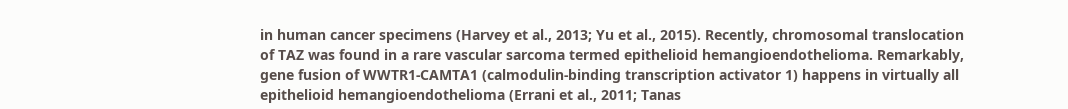in human cancer specimens (Harvey et al., 2013; Yu et al., 2015). Recently, chromosomal translocation of TAZ was found in a rare vascular sarcoma termed epithelioid hemangioendothelioma. Remarkably, gene fusion of WWTR1-CAMTA1 (calmodulin-binding transcription activator 1) happens in virtually all epithelioid hemangioendothelioma (Errani et al., 2011; Tanas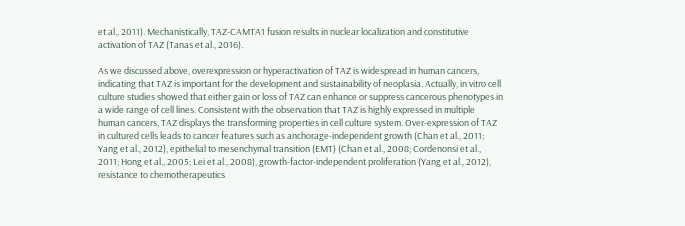et al., 2011). Mechanistically, TAZ-CAMTA1 fusion results in nuclear localization and constitutive activation of TAZ (Tanas et al., 2016).

As we discussed above, overexpression or hyperactivation of TAZ is widespread in human cancers, indicating that TAZ is important for the development and sustainability of neoplasia. Actually, in vitro cell culture studies showed that either gain or loss of TAZ can enhance or suppress cancerous phenotypes in a wide range of cell lines. Consistent with the observation that TAZ is highly expressed in multiple human cancers, TAZ displays the transforming properties in cell culture system. Over-expression of TAZ in cultured cells leads to cancer features such as anchorage-independent growth (Chan et al., 2011; Yang et al., 2012), epithelial to mesenchymal transition (EMT) (Chan et al., 2008; Cordenonsi et al., 2011; Hong et al., 2005; Lei et al., 2008), growth-factor-independent proliferation (Yang et al., 2012), resistance to chemotherapeutics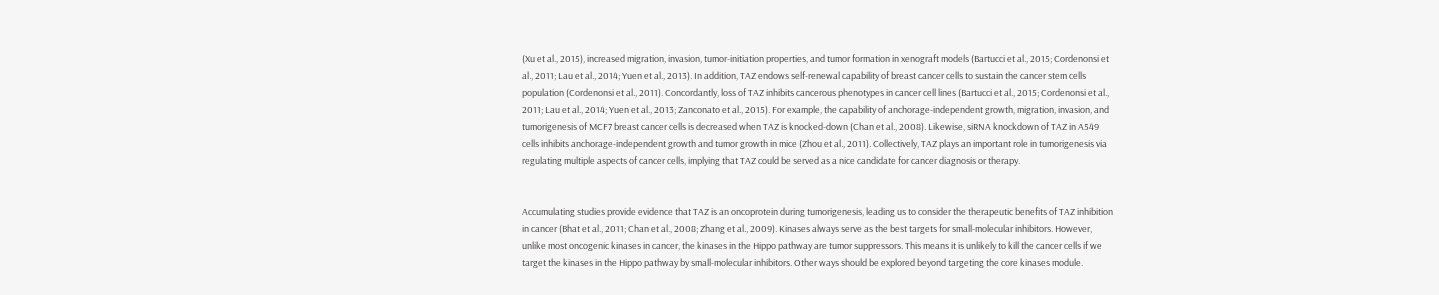(Xu et al., 2015), increased migration, invasion, tumor-initiation properties, and tumor formation in xenograft models (Bartucci et al., 2015; Cordenonsi et al., 2011; Lau et al., 2014; Yuen et al., 2013). In addition, TAZ endows self-renewal capability of breast cancer cells to sustain the cancer stem cells population (Cordenonsi et al., 2011). Concordantly, loss of TAZ inhibits cancerous phenotypes in cancer cell lines (Bartucci et al., 2015; Cordenonsi et al., 2011; Lau et al., 2014; Yuen et al., 2013; Zanconato et al., 2015). For example, the capability of anchorage-independent growth, migration, invasion, and tumorigenesis of MCF7 breast cancer cells is decreased when TAZ is knocked-down (Chan et al., 2008). Likewise, siRNA knockdown of TAZ in A549 cells inhibits anchorage-independent growth and tumor growth in mice (Zhou et al., 2011). Collectively, TAZ plays an important role in tumorigenesis via regulating multiple aspects of cancer cells, implying that TAZ could be served as a nice candidate for cancer diagnosis or therapy.


Accumulating studies provide evidence that TAZ is an oncoprotein during tumorigenesis, leading us to consider the therapeutic benefits of TAZ inhibition in cancer (Bhat et al., 2011; Chan et al., 2008; Zhang et al., 2009). Kinases always serve as the best targets for small-molecular inhibitors. However, unlike most oncogenic kinases in cancer, the kinases in the Hippo pathway are tumor suppressors. This means it is unlikely to kill the cancer cells if we target the kinases in the Hippo pathway by small-molecular inhibitors. Other ways should be explored beyond targeting the core kinases module.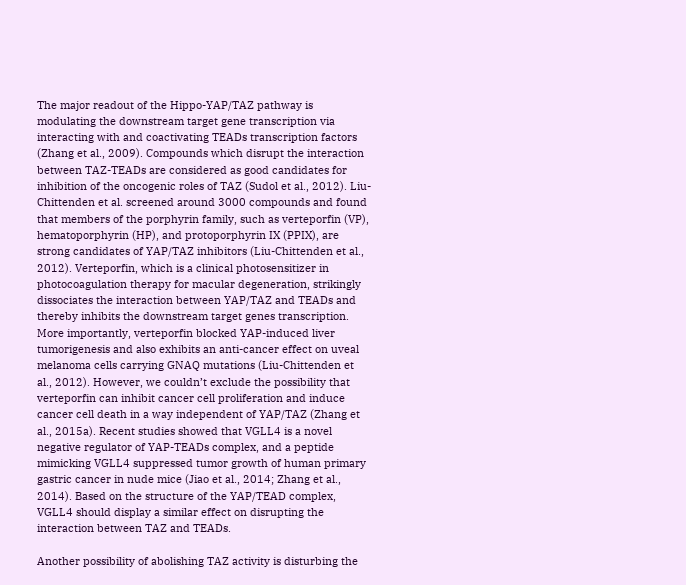The major readout of the Hippo-YAP/TAZ pathway is modulating the downstream target gene transcription via interacting with and coactivating TEADs transcription factors (Zhang et al., 2009). Compounds which disrupt the interaction between TAZ-TEADs are considered as good candidates for inhibition of the oncogenic roles of TAZ (Sudol et al., 2012). Liu-Chittenden et al. screened around 3000 compounds and found that members of the porphyrin family, such as verteporfin (VP), hematoporphyrin (HP), and protoporphyrin IX (PPIX), are strong candidates of YAP/TAZ inhibitors (Liu-Chittenden et al., 2012). Verteporfin, which is a clinical photosensitizer in photocoagulation therapy for macular degeneration, strikingly dissociates the interaction between YAP/TAZ and TEADs and thereby inhibits the downstream target genes transcription. More importantly, verteporfin blocked YAP-induced liver tumorigenesis and also exhibits an anti-cancer effect on uveal melanoma cells carrying GNAQ mutations (Liu-Chittenden et al., 2012). However, we couldn’t exclude the possibility that verteporfin can inhibit cancer cell proliferation and induce cancer cell death in a way independent of YAP/TAZ (Zhang et al., 2015a). Recent studies showed that VGLL4 is a novel negative regulator of YAP-TEADs complex, and a peptide mimicking VGLL4 suppressed tumor growth of human primary gastric cancer in nude mice (Jiao et al., 2014; Zhang et al., 2014). Based on the structure of the YAP/TEAD complex, VGLL4 should display a similar effect on disrupting the interaction between TAZ and TEADs.

Another possibility of abolishing TAZ activity is disturbing the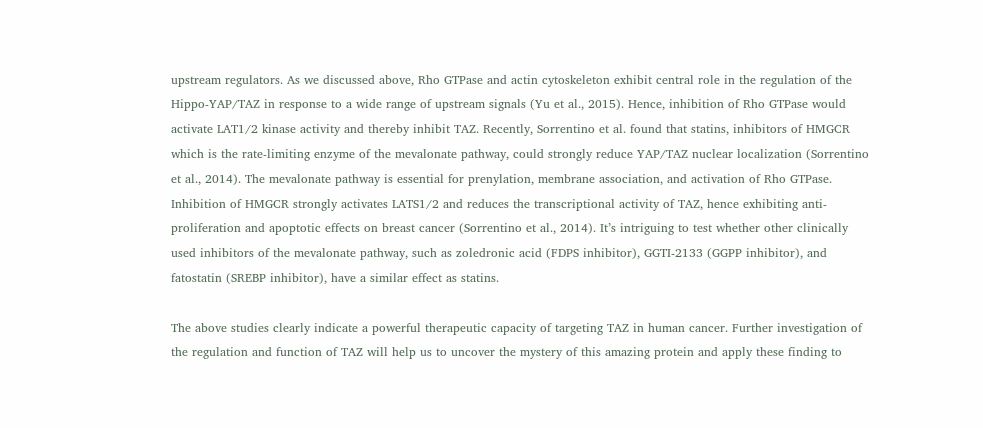upstream regulators. As we discussed above, Rho GTPase and actin cytoskeleton exhibit central role in the regulation of the Hippo-YAP/TAZ in response to a wide range of upstream signals (Yu et al., 2015). Hence, inhibition of Rho GTPase would activate LAT1/2 kinase activity and thereby inhibit TAZ. Recently, Sorrentino et al. found that statins, inhibitors of HMGCR which is the rate-limiting enzyme of the mevalonate pathway, could strongly reduce YAP/TAZ nuclear localization (Sorrentino et al., 2014). The mevalonate pathway is essential for prenylation, membrane association, and activation of Rho GTPase. Inhibition of HMGCR strongly activates LATS1/2 and reduces the transcriptional activity of TAZ, hence exhibiting anti-proliferation and apoptotic effects on breast cancer (Sorrentino et al., 2014). It’s intriguing to test whether other clinically used inhibitors of the mevalonate pathway, such as zoledronic acid (FDPS inhibitor), GGTI-2133 (GGPP inhibitor), and fatostatin (SREBP inhibitor), have a similar effect as statins.

The above studies clearly indicate a powerful therapeutic capacity of targeting TAZ in human cancer. Further investigation of the regulation and function of TAZ will help us to uncover the mystery of this amazing protein and apply these finding to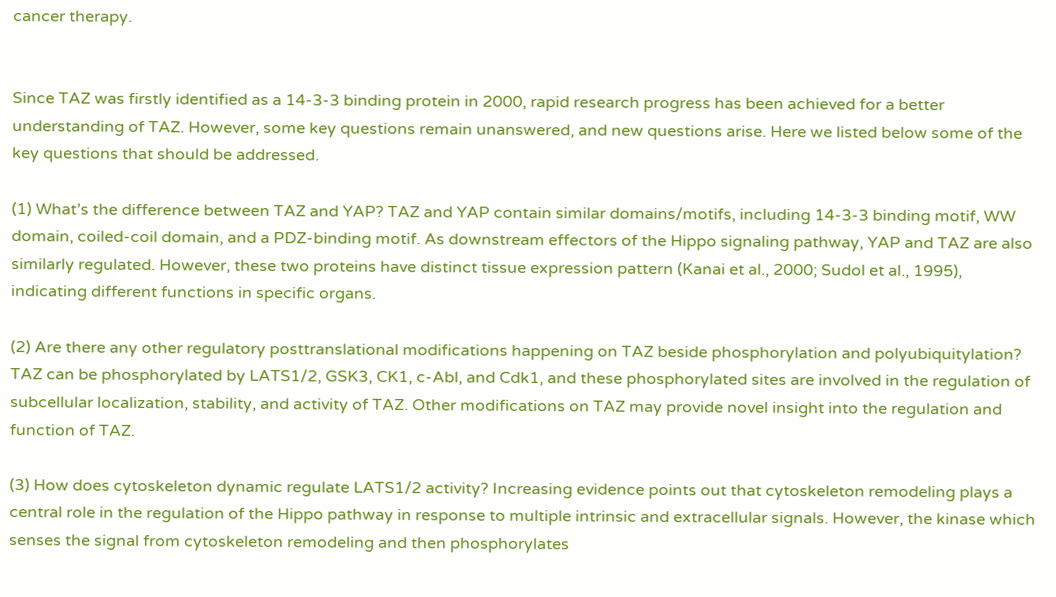cancer therapy.


Since TAZ was firstly identified as a 14-3-3 binding protein in 2000, rapid research progress has been achieved for a better understanding of TAZ. However, some key questions remain unanswered, and new questions arise. Here we listed below some of the key questions that should be addressed.

(1) What’s the difference between TAZ and YAP? TAZ and YAP contain similar domains/motifs, including 14-3-3 binding motif, WW domain, coiled-coil domain, and a PDZ-binding motif. As downstream effectors of the Hippo signaling pathway, YAP and TAZ are also similarly regulated. However, these two proteins have distinct tissue expression pattern (Kanai et al., 2000; Sudol et al., 1995), indicating different functions in specific organs.

(2) Are there any other regulatory posttranslational modifications happening on TAZ beside phosphorylation and polyubiquitylation? TAZ can be phosphorylated by LATS1/2, GSK3, CK1, c-Abl, and Cdk1, and these phosphorylated sites are involved in the regulation of subcellular localization, stability, and activity of TAZ. Other modifications on TAZ may provide novel insight into the regulation and function of TAZ.

(3) How does cytoskeleton dynamic regulate LATS1/2 activity? Increasing evidence points out that cytoskeleton remodeling plays a central role in the regulation of the Hippo pathway in response to multiple intrinsic and extracellular signals. However, the kinase which senses the signal from cytoskeleton remodeling and then phosphorylates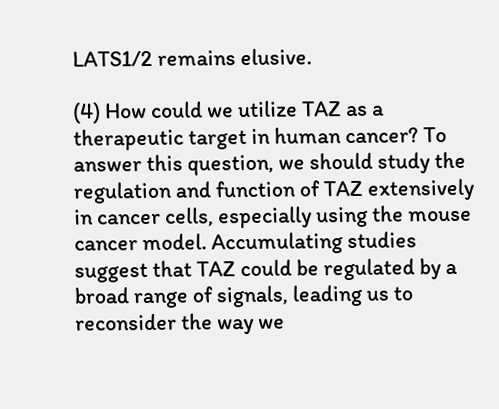LATS1/2 remains elusive.

(4) How could we utilize TAZ as a therapeutic target in human cancer? To answer this question, we should study the regulation and function of TAZ extensively in cancer cells, especially using the mouse cancer model. Accumulating studies suggest that TAZ could be regulated by a broad range of signals, leading us to reconsider the way we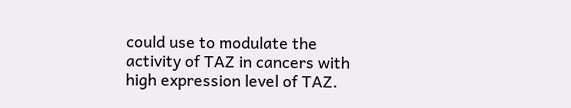could use to modulate the activity of TAZ in cancers with high expression level of TAZ.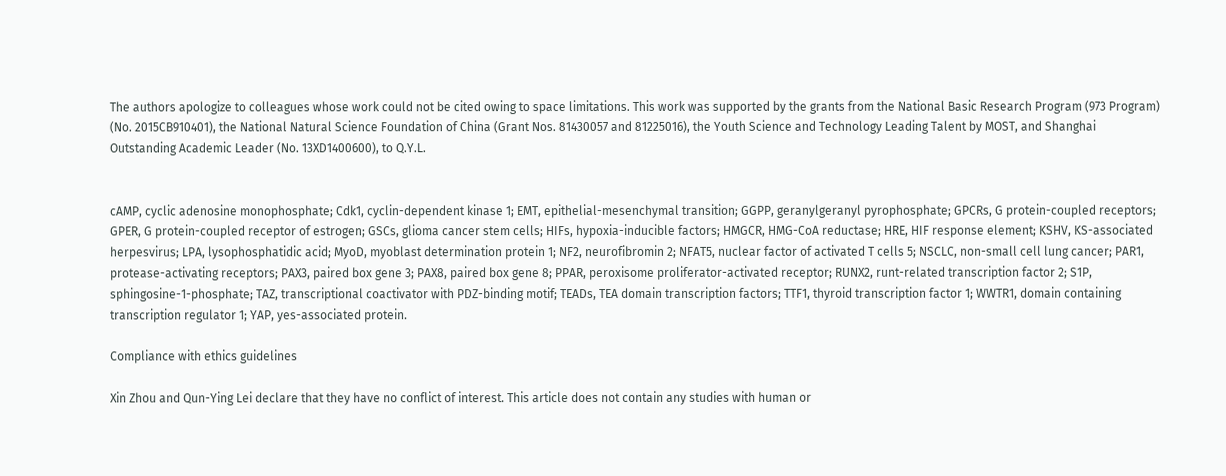The authors apologize to colleagues whose work could not be cited owing to space limitations. This work was supported by the grants from the National Basic Research Program (973 Program) (No. 2015CB910401), the National Natural Science Foundation of China (Grant Nos. 81430057 and 81225016), the Youth Science and Technology Leading Talent by MOST, and Shanghai Outstanding Academic Leader (No. 13XD1400600), to Q.Y.L.


cAMP, cyclic adenosine monophosphate; Cdk1, cyclin-dependent kinase 1; EMT, epithelial-mesenchymal transition; GGPP, geranylgeranyl pyrophosphate; GPCRs, G protein-coupled receptors; GPER, G protein-coupled receptor of estrogen; GSCs, glioma cancer stem cells; HIFs, hypoxia-inducible factors; HMGCR, HMG-CoA reductase; HRE, HIF response element; KSHV, KS-associated herpesvirus; LPA, lysophosphatidic acid; MyoD, myoblast determination protein 1; NF2, neurofibromin 2; NFAT5, nuclear factor of activated T cells 5; NSCLC, non-small cell lung cancer; PAR1, protease-activating receptors; PAX3, paired box gene 3; PAX8, paired box gene 8; PPAR, peroxisome proliferator-activated receptor; RUNX2, runt-related transcription factor 2; S1P, sphingosine-1-phosphate; TAZ, transcriptional coactivator with PDZ-binding motif; TEADs, TEA domain transcription factors; TTF1, thyroid transcription factor 1; WWTR1, domain containing transcription regulator 1; YAP, yes-associated protein.

Compliance with ethics guidelines

Xin Zhou and Qun-Ying Lei declare that they have no conflict of interest. This article does not contain any studies with human or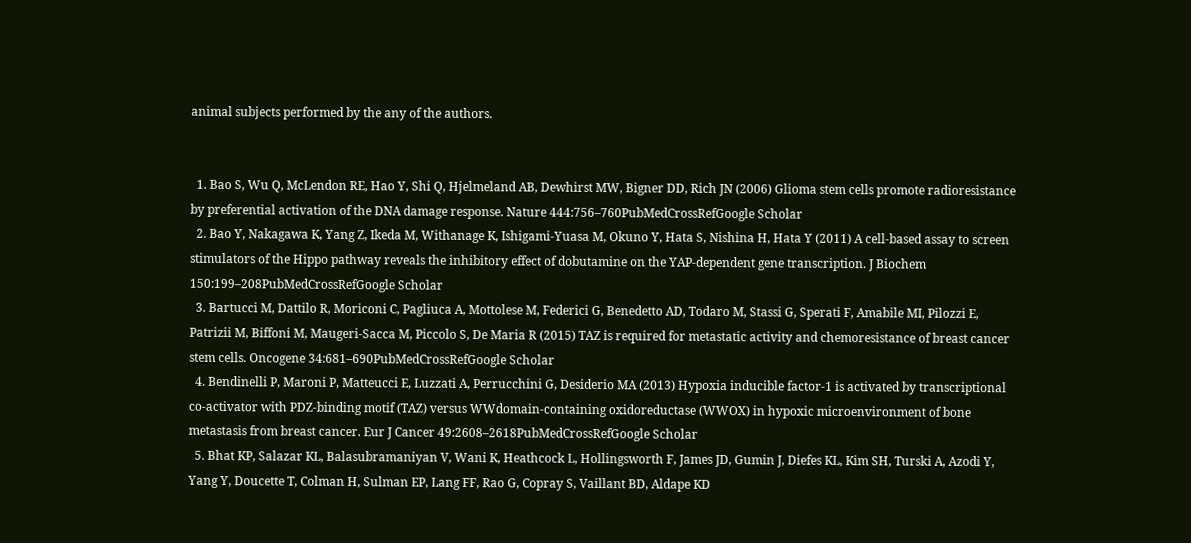animal subjects performed by the any of the authors.


  1. Bao S, Wu Q, McLendon RE, Hao Y, Shi Q, Hjelmeland AB, Dewhirst MW, Bigner DD, Rich JN (2006) Glioma stem cells promote radioresistance by preferential activation of the DNA damage response. Nature 444:756–760PubMedCrossRefGoogle Scholar
  2. Bao Y, Nakagawa K, Yang Z, Ikeda M, Withanage K, Ishigami-Yuasa M, Okuno Y, Hata S, Nishina H, Hata Y (2011) A cell-based assay to screen stimulators of the Hippo pathway reveals the inhibitory effect of dobutamine on the YAP-dependent gene transcription. J Biochem 150:199–208PubMedCrossRefGoogle Scholar
  3. Bartucci M, Dattilo R, Moriconi C, Pagliuca A, Mottolese M, Federici G, Benedetto AD, Todaro M, Stassi G, Sperati F, Amabile MI, Pilozzi E, Patrizii M, Biffoni M, Maugeri-Sacca M, Piccolo S, De Maria R (2015) TAZ is required for metastatic activity and chemoresistance of breast cancer stem cells. Oncogene 34:681–690PubMedCrossRefGoogle Scholar
  4. Bendinelli P, Maroni P, Matteucci E, Luzzati A, Perrucchini G, Desiderio MA (2013) Hypoxia inducible factor-1 is activated by transcriptional co-activator with PDZ-binding motif (TAZ) versus WWdomain-containing oxidoreductase (WWOX) in hypoxic microenvironment of bone metastasis from breast cancer. Eur J Cancer 49:2608–2618PubMedCrossRefGoogle Scholar
  5. Bhat KP, Salazar KL, Balasubramaniyan V, Wani K, Heathcock L, Hollingsworth F, James JD, Gumin J, Diefes KL, Kim SH, Turski A, Azodi Y, Yang Y, Doucette T, Colman H, Sulman EP, Lang FF, Rao G, Copray S, Vaillant BD, Aldape KD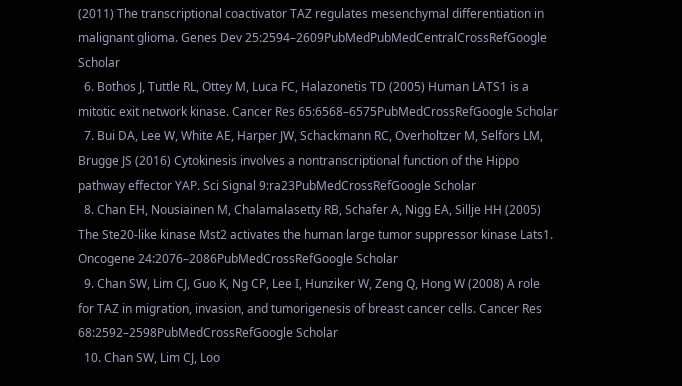(2011) The transcriptional coactivator TAZ regulates mesenchymal differentiation in malignant glioma. Genes Dev 25:2594–2609PubMedPubMedCentralCrossRefGoogle Scholar
  6. Bothos J, Tuttle RL, Ottey M, Luca FC, Halazonetis TD (2005) Human LATS1 is a mitotic exit network kinase. Cancer Res 65:6568–6575PubMedCrossRefGoogle Scholar
  7. Bui DA, Lee W, White AE, Harper JW, Schackmann RC, Overholtzer M, Selfors LM, Brugge JS (2016) Cytokinesis involves a nontranscriptional function of the Hippo pathway effector YAP. Sci Signal 9:ra23PubMedCrossRefGoogle Scholar
  8. Chan EH, Nousiainen M, Chalamalasetty RB, Schafer A, Nigg EA, Sillje HH (2005) The Ste20-like kinase Mst2 activates the human large tumor suppressor kinase Lats1. Oncogene 24:2076–2086PubMedCrossRefGoogle Scholar
  9. Chan SW, Lim CJ, Guo K, Ng CP, Lee I, Hunziker W, Zeng Q, Hong W (2008) A role for TAZ in migration, invasion, and tumorigenesis of breast cancer cells. Cancer Res 68:2592–2598PubMedCrossRefGoogle Scholar
  10. Chan SW, Lim CJ, Loo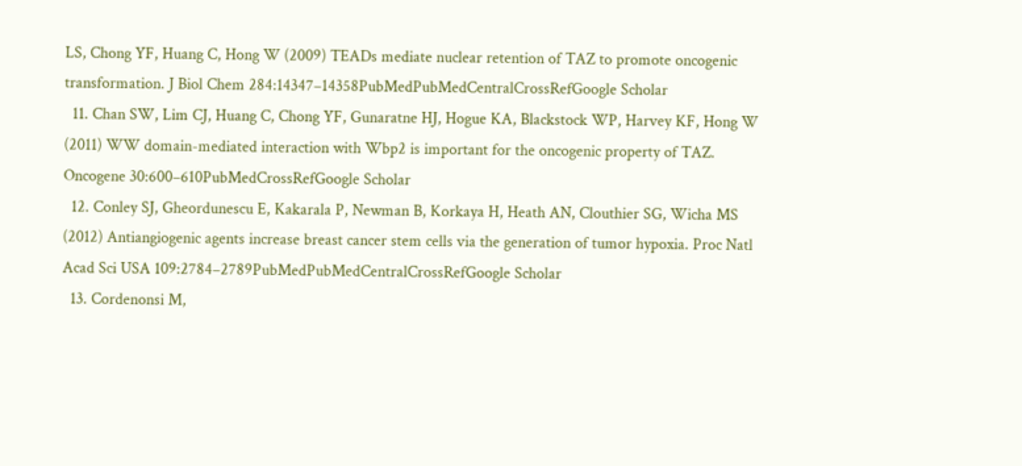LS, Chong YF, Huang C, Hong W (2009) TEADs mediate nuclear retention of TAZ to promote oncogenic transformation. J Biol Chem 284:14347–14358PubMedPubMedCentralCrossRefGoogle Scholar
  11. Chan SW, Lim CJ, Huang C, Chong YF, Gunaratne HJ, Hogue KA, Blackstock WP, Harvey KF, Hong W (2011) WW domain-mediated interaction with Wbp2 is important for the oncogenic property of TAZ. Oncogene 30:600–610PubMedCrossRefGoogle Scholar
  12. Conley SJ, Gheordunescu E, Kakarala P, Newman B, Korkaya H, Heath AN, Clouthier SG, Wicha MS (2012) Antiangiogenic agents increase breast cancer stem cells via the generation of tumor hypoxia. Proc Natl Acad Sci USA 109:2784–2789PubMedPubMedCentralCrossRefGoogle Scholar
  13. Cordenonsi M,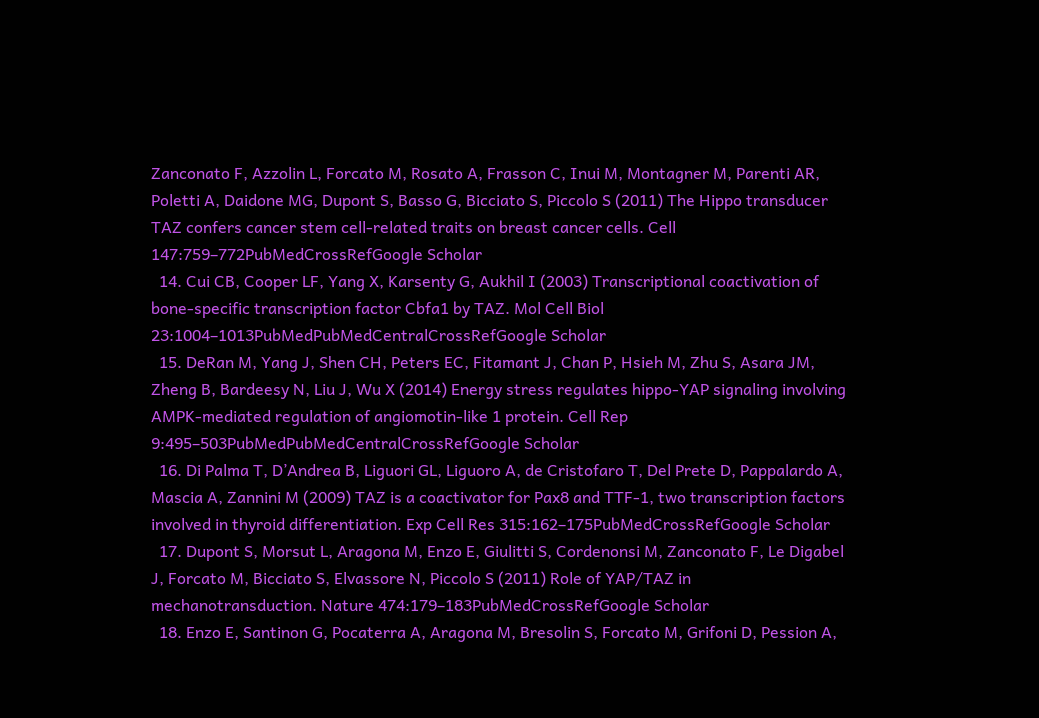Zanconato F, Azzolin L, Forcato M, Rosato A, Frasson C, Inui M, Montagner M, Parenti AR, Poletti A, Daidone MG, Dupont S, Basso G, Bicciato S, Piccolo S (2011) The Hippo transducer TAZ confers cancer stem cell-related traits on breast cancer cells. Cell 147:759–772PubMedCrossRefGoogle Scholar
  14. Cui CB, Cooper LF, Yang X, Karsenty G, Aukhil I (2003) Transcriptional coactivation of bone-specific transcription factor Cbfa1 by TAZ. Mol Cell Biol 23:1004–1013PubMedPubMedCentralCrossRefGoogle Scholar
  15. DeRan M, Yang J, Shen CH, Peters EC, Fitamant J, Chan P, Hsieh M, Zhu S, Asara JM, Zheng B, Bardeesy N, Liu J, Wu X (2014) Energy stress regulates hippo-YAP signaling involving AMPK-mediated regulation of angiomotin-like 1 protein. Cell Rep 9:495–503PubMedPubMedCentralCrossRefGoogle Scholar
  16. Di Palma T, D’Andrea B, Liguori GL, Liguoro A, de Cristofaro T, Del Prete D, Pappalardo A, Mascia A, Zannini M (2009) TAZ is a coactivator for Pax8 and TTF-1, two transcription factors involved in thyroid differentiation. Exp Cell Res 315:162–175PubMedCrossRefGoogle Scholar
  17. Dupont S, Morsut L, Aragona M, Enzo E, Giulitti S, Cordenonsi M, Zanconato F, Le Digabel J, Forcato M, Bicciato S, Elvassore N, Piccolo S (2011) Role of YAP/TAZ in mechanotransduction. Nature 474:179–183PubMedCrossRefGoogle Scholar
  18. Enzo E, Santinon G, Pocaterra A, Aragona M, Bresolin S, Forcato M, Grifoni D, Pession A,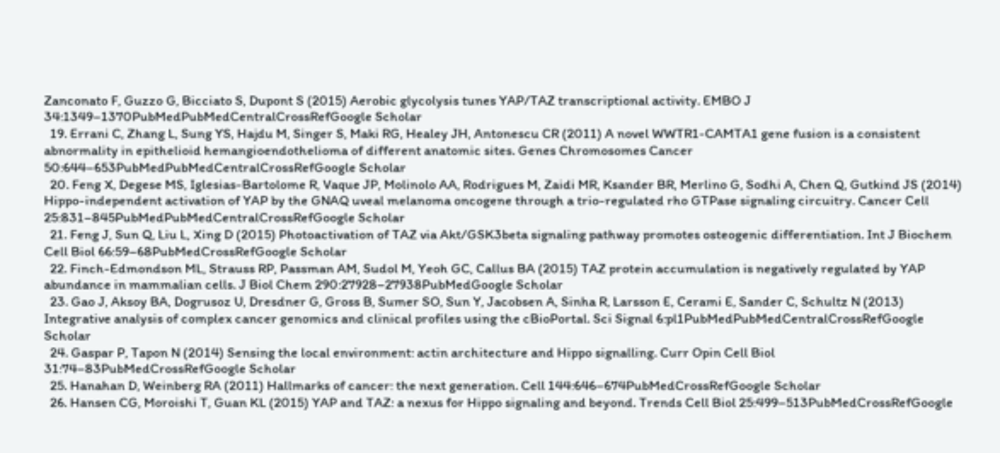Zanconato F, Guzzo G, Bicciato S, Dupont S (2015) Aerobic glycolysis tunes YAP/TAZ transcriptional activity. EMBO J 34:1349–1370PubMedPubMedCentralCrossRefGoogle Scholar
  19. Errani C, Zhang L, Sung YS, Hajdu M, Singer S, Maki RG, Healey JH, Antonescu CR (2011) A novel WWTR1-CAMTA1 gene fusion is a consistent abnormality in epithelioid hemangioendothelioma of different anatomic sites. Genes Chromosomes Cancer 50:644–653PubMedPubMedCentralCrossRefGoogle Scholar
  20. Feng X, Degese MS, Iglesias-Bartolome R, Vaque JP, Molinolo AA, Rodrigues M, Zaidi MR, Ksander BR, Merlino G, Sodhi A, Chen Q, Gutkind JS (2014) Hippo-independent activation of YAP by the GNAQ uveal melanoma oncogene through a trio-regulated rho GTPase signaling circuitry. Cancer Cell 25:831–845PubMedPubMedCentralCrossRefGoogle Scholar
  21. Feng J, Sun Q, Liu L, Xing D (2015) Photoactivation of TAZ via Akt/GSK3beta signaling pathway promotes osteogenic differentiation. Int J Biochem Cell Biol 66:59–68PubMedCrossRefGoogle Scholar
  22. Finch-Edmondson ML, Strauss RP, Passman AM, Sudol M, Yeoh GC, Callus BA (2015) TAZ protein accumulation is negatively regulated by YAP abundance in mammalian cells. J Biol Chem 290:27928–27938PubMedGoogle Scholar
  23. Gao J, Aksoy BA, Dogrusoz U, Dresdner G, Gross B, Sumer SO, Sun Y, Jacobsen A, Sinha R, Larsson E, Cerami E, Sander C, Schultz N (2013) Integrative analysis of complex cancer genomics and clinical profiles using the cBioPortal. Sci Signal 6:pl1PubMedPubMedCentralCrossRefGoogle Scholar
  24. Gaspar P, Tapon N (2014) Sensing the local environment: actin architecture and Hippo signalling. Curr Opin Cell Biol 31:74–83PubMedCrossRefGoogle Scholar
  25. Hanahan D, Weinberg RA (2011) Hallmarks of cancer: the next generation. Cell 144:646–674PubMedCrossRefGoogle Scholar
  26. Hansen CG, Moroishi T, Guan KL (2015) YAP and TAZ: a nexus for Hippo signaling and beyond. Trends Cell Biol 25:499–513PubMedCrossRefGoogle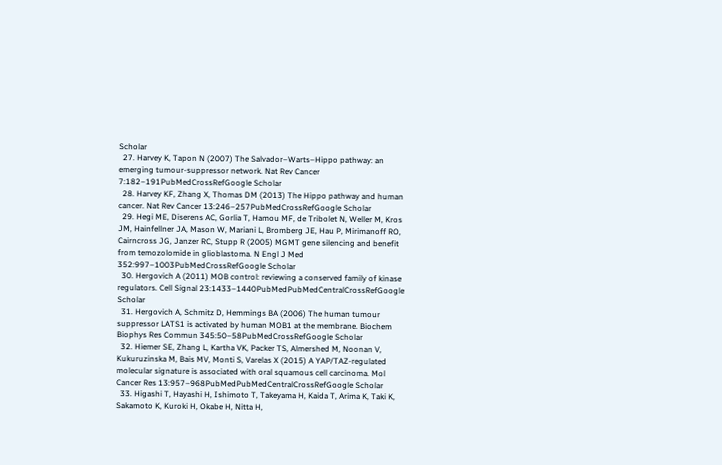Scholar
  27. Harvey K, Tapon N (2007) The Salvador–Warts–Hippo pathway: an emerging tumour-suppressor network. Nat Rev Cancer 7:182–191PubMedCrossRefGoogle Scholar
  28. Harvey KF, Zhang X, Thomas DM (2013) The Hippo pathway and human cancer. Nat Rev Cancer 13:246–257PubMedCrossRefGoogle Scholar
  29. Hegi ME, Diserens AC, Gorlia T, Hamou MF, de Tribolet N, Weller M, Kros JM, Hainfellner JA, Mason W, Mariani L, Bromberg JE, Hau P, Mirimanoff RO, Cairncross JG, Janzer RC, Stupp R (2005) MGMT gene silencing and benefit from temozolomide in glioblastoma. N Engl J Med 352:997–1003PubMedCrossRefGoogle Scholar
  30. Hergovich A (2011) MOB control: reviewing a conserved family of kinase regulators. Cell Signal 23:1433–1440PubMedPubMedCentralCrossRefGoogle Scholar
  31. Hergovich A, Schmitz D, Hemmings BA (2006) The human tumour suppressor LATS1 is activated by human MOB1 at the membrane. Biochem Biophys Res Commun 345:50–58PubMedCrossRefGoogle Scholar
  32. Hiemer SE, Zhang L, Kartha VK, Packer TS, Almershed M, Noonan V, Kukuruzinska M, Bais MV, Monti S, Varelas X (2015) A YAP/TAZ-regulated molecular signature is associated with oral squamous cell carcinoma. Mol Cancer Res 13:957–968PubMedPubMedCentralCrossRefGoogle Scholar
  33. Higashi T, Hayashi H, Ishimoto T, Takeyama H, Kaida T, Arima K, Taki K, Sakamoto K, Kuroki H, Okabe H, Nitta H,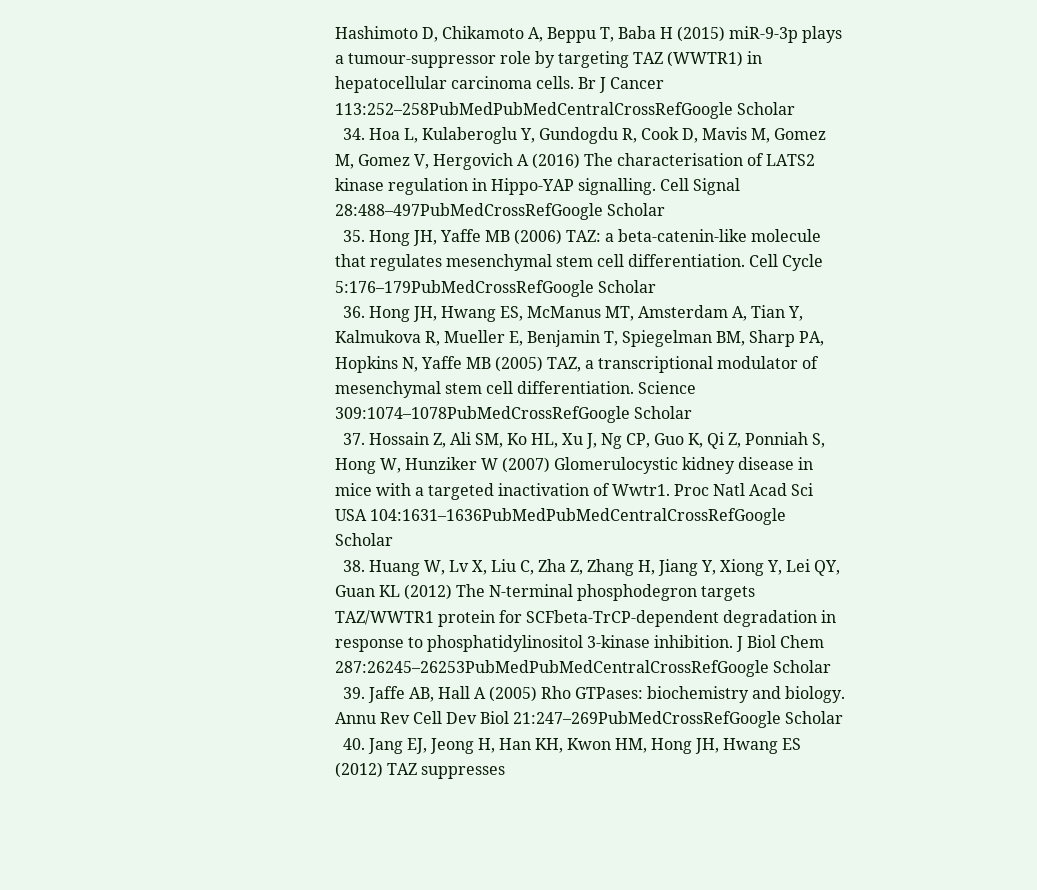Hashimoto D, Chikamoto A, Beppu T, Baba H (2015) miR-9-3p plays a tumour-suppressor role by targeting TAZ (WWTR1) in hepatocellular carcinoma cells. Br J Cancer 113:252–258PubMedPubMedCentralCrossRefGoogle Scholar
  34. Hoa L, Kulaberoglu Y, Gundogdu R, Cook D, Mavis M, Gomez M, Gomez V, Hergovich A (2016) The characterisation of LATS2 kinase regulation in Hippo-YAP signalling. Cell Signal 28:488–497PubMedCrossRefGoogle Scholar
  35. Hong JH, Yaffe MB (2006) TAZ: a beta-catenin-like molecule that regulates mesenchymal stem cell differentiation. Cell Cycle 5:176–179PubMedCrossRefGoogle Scholar
  36. Hong JH, Hwang ES, McManus MT, Amsterdam A, Tian Y, Kalmukova R, Mueller E, Benjamin T, Spiegelman BM, Sharp PA, Hopkins N, Yaffe MB (2005) TAZ, a transcriptional modulator of mesenchymal stem cell differentiation. Science 309:1074–1078PubMedCrossRefGoogle Scholar
  37. Hossain Z, Ali SM, Ko HL, Xu J, Ng CP, Guo K, Qi Z, Ponniah S, Hong W, Hunziker W (2007) Glomerulocystic kidney disease in mice with a targeted inactivation of Wwtr1. Proc Natl Acad Sci USA 104:1631–1636PubMedPubMedCentralCrossRefGoogle Scholar
  38. Huang W, Lv X, Liu C, Zha Z, Zhang H, Jiang Y, Xiong Y, Lei QY, Guan KL (2012) The N-terminal phosphodegron targets TAZ/WWTR1 protein for SCFbeta-TrCP-dependent degradation in response to phosphatidylinositol 3-kinase inhibition. J Biol Chem 287:26245–26253PubMedPubMedCentralCrossRefGoogle Scholar
  39. Jaffe AB, Hall A (2005) Rho GTPases: biochemistry and biology. Annu Rev Cell Dev Biol 21:247–269PubMedCrossRefGoogle Scholar
  40. Jang EJ, Jeong H, Han KH, Kwon HM, Hong JH, Hwang ES (2012) TAZ suppresses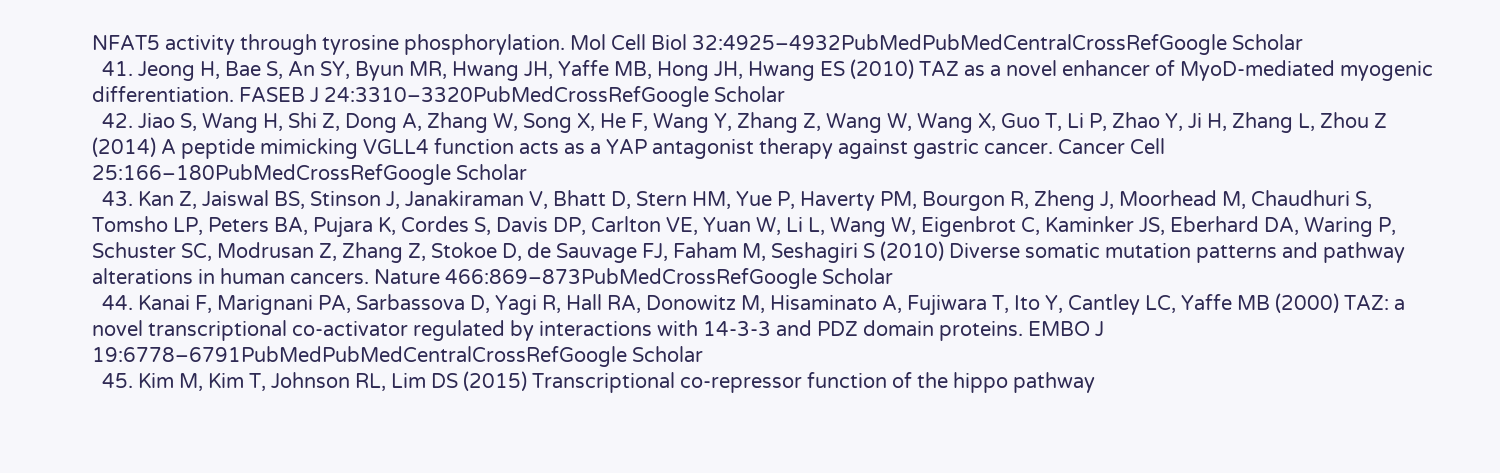NFAT5 activity through tyrosine phosphorylation. Mol Cell Biol 32:4925–4932PubMedPubMedCentralCrossRefGoogle Scholar
  41. Jeong H, Bae S, An SY, Byun MR, Hwang JH, Yaffe MB, Hong JH, Hwang ES (2010) TAZ as a novel enhancer of MyoD-mediated myogenic differentiation. FASEB J 24:3310–3320PubMedCrossRefGoogle Scholar
  42. Jiao S, Wang H, Shi Z, Dong A, Zhang W, Song X, He F, Wang Y, Zhang Z, Wang W, Wang X, Guo T, Li P, Zhao Y, Ji H, Zhang L, Zhou Z (2014) A peptide mimicking VGLL4 function acts as a YAP antagonist therapy against gastric cancer. Cancer Cell 25:166–180PubMedCrossRefGoogle Scholar
  43. Kan Z, Jaiswal BS, Stinson J, Janakiraman V, Bhatt D, Stern HM, Yue P, Haverty PM, Bourgon R, Zheng J, Moorhead M, Chaudhuri S, Tomsho LP, Peters BA, Pujara K, Cordes S, Davis DP, Carlton VE, Yuan W, Li L, Wang W, Eigenbrot C, Kaminker JS, Eberhard DA, Waring P, Schuster SC, Modrusan Z, Zhang Z, Stokoe D, de Sauvage FJ, Faham M, Seshagiri S (2010) Diverse somatic mutation patterns and pathway alterations in human cancers. Nature 466:869–873PubMedCrossRefGoogle Scholar
  44. Kanai F, Marignani PA, Sarbassova D, Yagi R, Hall RA, Donowitz M, Hisaminato A, Fujiwara T, Ito Y, Cantley LC, Yaffe MB (2000) TAZ: a novel transcriptional co-activator regulated by interactions with 14-3-3 and PDZ domain proteins. EMBO J 19:6778–6791PubMedPubMedCentralCrossRefGoogle Scholar
  45. Kim M, Kim T, Johnson RL, Lim DS (2015) Transcriptional co-repressor function of the hippo pathway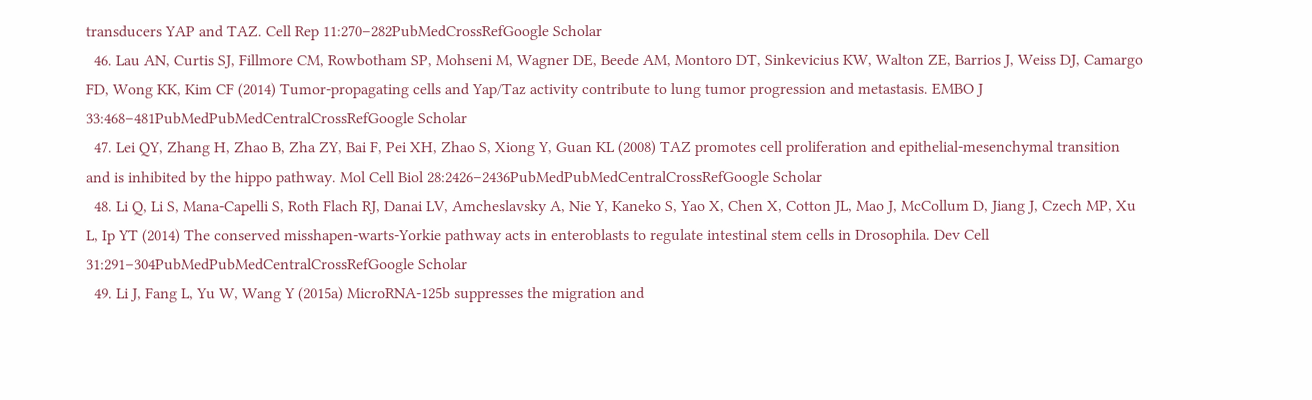transducers YAP and TAZ. Cell Rep 11:270–282PubMedCrossRefGoogle Scholar
  46. Lau AN, Curtis SJ, Fillmore CM, Rowbotham SP, Mohseni M, Wagner DE, Beede AM, Montoro DT, Sinkevicius KW, Walton ZE, Barrios J, Weiss DJ, Camargo FD, Wong KK, Kim CF (2014) Tumor-propagating cells and Yap/Taz activity contribute to lung tumor progression and metastasis. EMBO J 33:468–481PubMedPubMedCentralCrossRefGoogle Scholar
  47. Lei QY, Zhang H, Zhao B, Zha ZY, Bai F, Pei XH, Zhao S, Xiong Y, Guan KL (2008) TAZ promotes cell proliferation and epithelial-mesenchymal transition and is inhibited by the hippo pathway. Mol Cell Biol 28:2426–2436PubMedPubMedCentralCrossRefGoogle Scholar
  48. Li Q, Li S, Mana-Capelli S, Roth Flach RJ, Danai LV, Amcheslavsky A, Nie Y, Kaneko S, Yao X, Chen X, Cotton JL, Mao J, McCollum D, Jiang J, Czech MP, Xu L, Ip YT (2014) The conserved misshapen-warts-Yorkie pathway acts in enteroblasts to regulate intestinal stem cells in Drosophila. Dev Cell 31:291–304PubMedPubMedCentralCrossRefGoogle Scholar
  49. Li J, Fang L, Yu W, Wang Y (2015a) MicroRNA-125b suppresses the migration and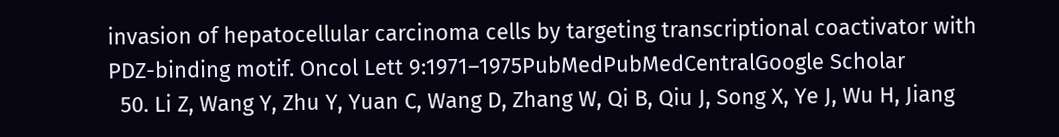invasion of hepatocellular carcinoma cells by targeting transcriptional coactivator with PDZ-binding motif. Oncol Lett 9:1971–1975PubMedPubMedCentralGoogle Scholar
  50. Li Z, Wang Y, Zhu Y, Yuan C, Wang D, Zhang W, Qi B, Qiu J, Song X, Ye J, Wu H, Jiang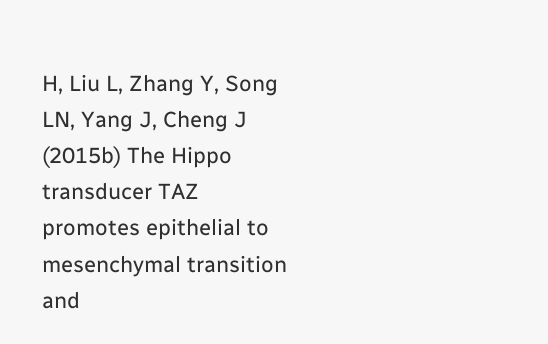H, Liu L, Zhang Y, Song LN, Yang J, Cheng J (2015b) The Hippo transducer TAZ promotes epithelial to mesenchymal transition and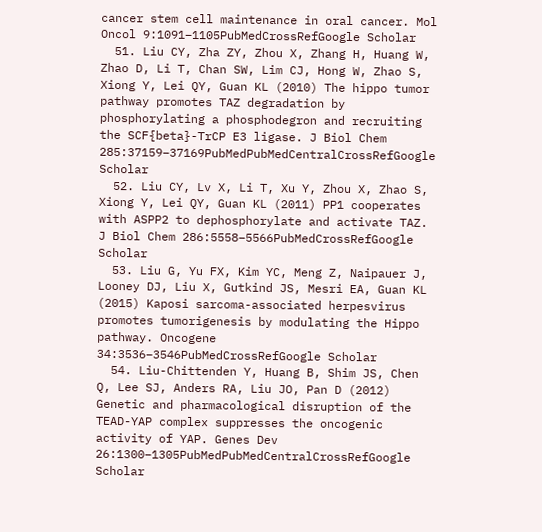cancer stem cell maintenance in oral cancer. Mol Oncol 9:1091–1105PubMedCrossRefGoogle Scholar
  51. Liu CY, Zha ZY, Zhou X, Zhang H, Huang W, Zhao D, Li T, Chan SW, Lim CJ, Hong W, Zhao S, Xiong Y, Lei QY, Guan KL (2010) The hippo tumor pathway promotes TAZ degradation by phosphorylating a phosphodegron and recruiting the SCF{beta}-TrCP E3 ligase. J Biol Chem 285:37159–37169PubMedPubMedCentralCrossRefGoogle Scholar
  52. Liu CY, Lv X, Li T, Xu Y, Zhou X, Zhao S, Xiong Y, Lei QY, Guan KL (2011) PP1 cooperates with ASPP2 to dephosphorylate and activate TAZ. J Biol Chem 286:5558–5566PubMedCrossRefGoogle Scholar
  53. Liu G, Yu FX, Kim YC, Meng Z, Naipauer J, Looney DJ, Liu X, Gutkind JS, Mesri EA, Guan KL (2015) Kaposi sarcoma-associated herpesvirus promotes tumorigenesis by modulating the Hippo pathway. Oncogene 34:3536–3546PubMedCrossRefGoogle Scholar
  54. Liu-Chittenden Y, Huang B, Shim JS, Chen Q, Lee SJ, Anders RA, Liu JO, Pan D (2012) Genetic and pharmacological disruption of the TEAD-YAP complex suppresses the oncogenic activity of YAP. Genes Dev 26:1300–1305PubMedPubMedCentralCrossRefGoogle Scholar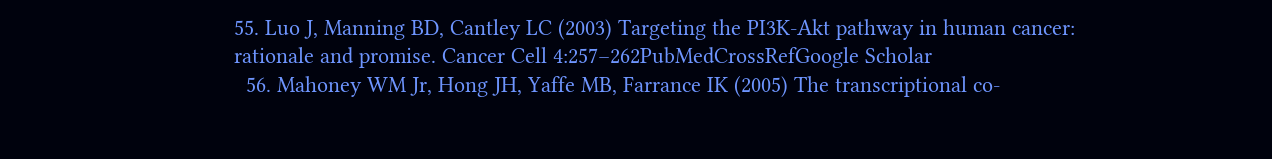55. Luo J, Manning BD, Cantley LC (2003) Targeting the PI3K-Akt pathway in human cancer: rationale and promise. Cancer Cell 4:257–262PubMedCrossRefGoogle Scholar
  56. Mahoney WM Jr, Hong JH, Yaffe MB, Farrance IK (2005) The transcriptional co-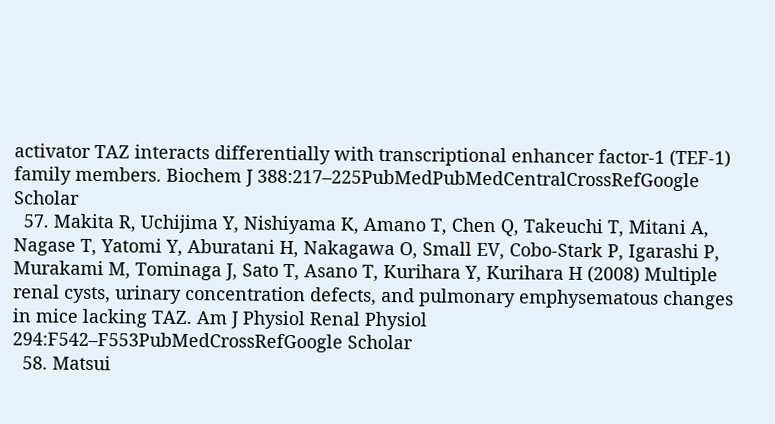activator TAZ interacts differentially with transcriptional enhancer factor-1 (TEF-1) family members. Biochem J 388:217–225PubMedPubMedCentralCrossRefGoogle Scholar
  57. Makita R, Uchijima Y, Nishiyama K, Amano T, Chen Q, Takeuchi T, Mitani A, Nagase T, Yatomi Y, Aburatani H, Nakagawa O, Small EV, Cobo-Stark P, Igarashi P, Murakami M, Tominaga J, Sato T, Asano T, Kurihara Y, Kurihara H (2008) Multiple renal cysts, urinary concentration defects, and pulmonary emphysematous changes in mice lacking TAZ. Am J Physiol Renal Physiol 294:F542–F553PubMedCrossRefGoogle Scholar
  58. Matsui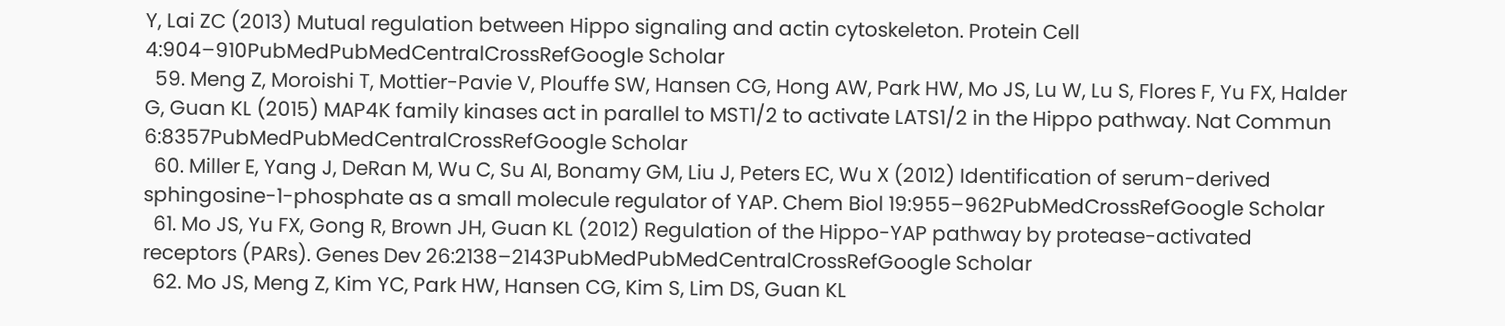Y, Lai ZC (2013) Mutual regulation between Hippo signaling and actin cytoskeleton. Protein Cell 4:904–910PubMedPubMedCentralCrossRefGoogle Scholar
  59. Meng Z, Moroishi T, Mottier-Pavie V, Plouffe SW, Hansen CG, Hong AW, Park HW, Mo JS, Lu W, Lu S, Flores F, Yu FX, Halder G, Guan KL (2015) MAP4K family kinases act in parallel to MST1/2 to activate LATS1/2 in the Hippo pathway. Nat Commun 6:8357PubMedPubMedCentralCrossRefGoogle Scholar
  60. Miller E, Yang J, DeRan M, Wu C, Su AI, Bonamy GM, Liu J, Peters EC, Wu X (2012) Identification of serum-derived sphingosine-1-phosphate as a small molecule regulator of YAP. Chem Biol 19:955–962PubMedCrossRefGoogle Scholar
  61. Mo JS, Yu FX, Gong R, Brown JH, Guan KL (2012) Regulation of the Hippo-YAP pathway by protease-activated receptors (PARs). Genes Dev 26:2138–2143PubMedPubMedCentralCrossRefGoogle Scholar
  62. Mo JS, Meng Z, Kim YC, Park HW, Hansen CG, Kim S, Lim DS, Guan KL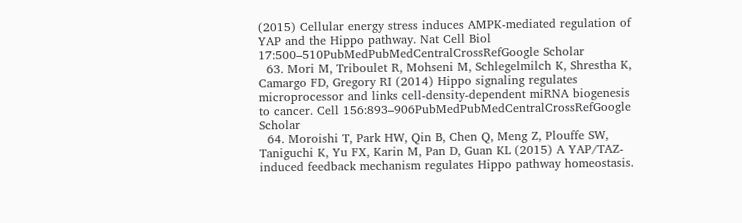(2015) Cellular energy stress induces AMPK-mediated regulation of YAP and the Hippo pathway. Nat Cell Biol 17:500–510PubMedPubMedCentralCrossRefGoogle Scholar
  63. Mori M, Triboulet R, Mohseni M, Schlegelmilch K, Shrestha K, Camargo FD, Gregory RI (2014) Hippo signaling regulates microprocessor and links cell-density-dependent miRNA biogenesis to cancer. Cell 156:893–906PubMedPubMedCentralCrossRefGoogle Scholar
  64. Moroishi T, Park HW, Qin B, Chen Q, Meng Z, Plouffe SW, Taniguchi K, Yu FX, Karin M, Pan D, Guan KL (2015) A YAP/TAZ-induced feedback mechanism regulates Hippo pathway homeostasis.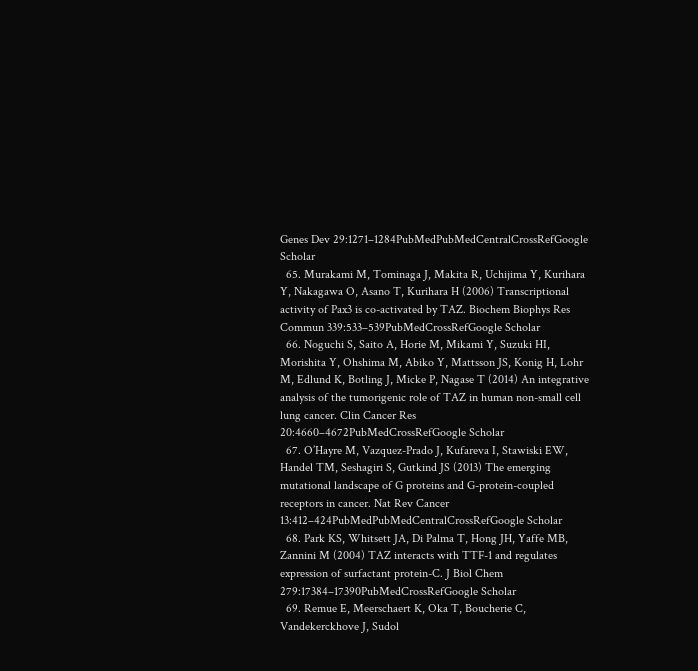Genes Dev 29:1271–1284PubMedPubMedCentralCrossRefGoogle Scholar
  65. Murakami M, Tominaga J, Makita R, Uchijima Y, Kurihara Y, Nakagawa O, Asano T, Kurihara H (2006) Transcriptional activity of Pax3 is co-activated by TAZ. Biochem Biophys Res Commun 339:533–539PubMedCrossRefGoogle Scholar
  66. Noguchi S, Saito A, Horie M, Mikami Y, Suzuki HI, Morishita Y, Ohshima M, Abiko Y, Mattsson JS, Konig H, Lohr M, Edlund K, Botling J, Micke P, Nagase T (2014) An integrative analysis of the tumorigenic role of TAZ in human non-small cell lung cancer. Clin Cancer Res 20:4660–4672PubMedCrossRefGoogle Scholar
  67. O’Hayre M, Vazquez-Prado J, Kufareva I, Stawiski EW, Handel TM, Seshagiri S, Gutkind JS (2013) The emerging mutational landscape of G proteins and G-protein-coupled receptors in cancer. Nat Rev Cancer 13:412–424PubMedPubMedCentralCrossRefGoogle Scholar
  68. Park KS, Whitsett JA, Di Palma T, Hong JH, Yaffe MB, Zannini M (2004) TAZ interacts with TTF-1 and regulates expression of surfactant protein-C. J Biol Chem 279:17384–17390PubMedCrossRefGoogle Scholar
  69. Remue E, Meerschaert K, Oka T, Boucherie C, Vandekerckhove J, Sudol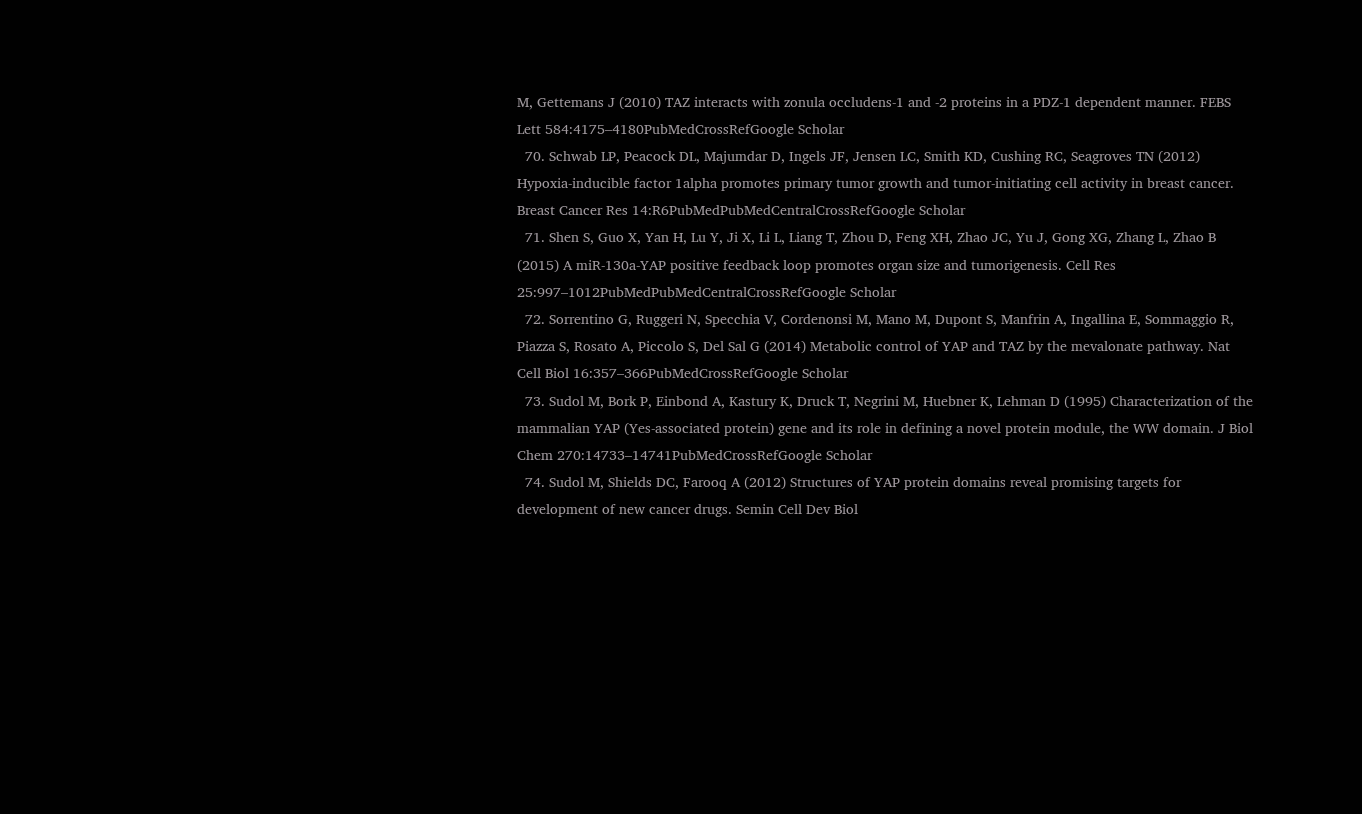M, Gettemans J (2010) TAZ interacts with zonula occludens-1 and -2 proteins in a PDZ-1 dependent manner. FEBS Lett 584:4175–4180PubMedCrossRefGoogle Scholar
  70. Schwab LP, Peacock DL, Majumdar D, Ingels JF, Jensen LC, Smith KD, Cushing RC, Seagroves TN (2012) Hypoxia-inducible factor 1alpha promotes primary tumor growth and tumor-initiating cell activity in breast cancer. Breast Cancer Res 14:R6PubMedPubMedCentralCrossRefGoogle Scholar
  71. Shen S, Guo X, Yan H, Lu Y, Ji X, Li L, Liang T, Zhou D, Feng XH, Zhao JC, Yu J, Gong XG, Zhang L, Zhao B (2015) A miR-130a-YAP positive feedback loop promotes organ size and tumorigenesis. Cell Res 25:997–1012PubMedPubMedCentralCrossRefGoogle Scholar
  72. Sorrentino G, Ruggeri N, Specchia V, Cordenonsi M, Mano M, Dupont S, Manfrin A, Ingallina E, Sommaggio R, Piazza S, Rosato A, Piccolo S, Del Sal G (2014) Metabolic control of YAP and TAZ by the mevalonate pathway. Nat Cell Biol 16:357–366PubMedCrossRefGoogle Scholar
  73. Sudol M, Bork P, Einbond A, Kastury K, Druck T, Negrini M, Huebner K, Lehman D (1995) Characterization of the mammalian YAP (Yes-associated protein) gene and its role in defining a novel protein module, the WW domain. J Biol Chem 270:14733–14741PubMedCrossRefGoogle Scholar
  74. Sudol M, Shields DC, Farooq A (2012) Structures of YAP protein domains reveal promising targets for development of new cancer drugs. Semin Cell Dev Biol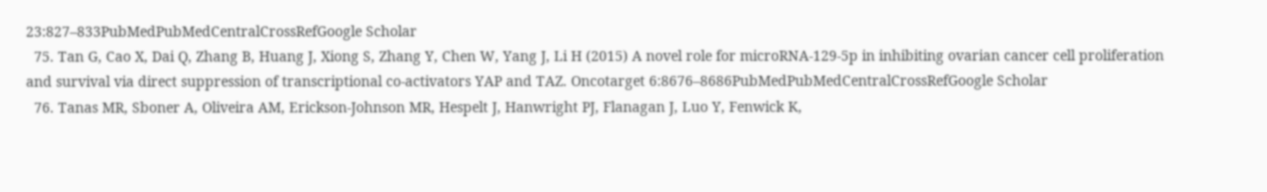23:827–833PubMedPubMedCentralCrossRefGoogle Scholar
  75. Tan G, Cao X, Dai Q, Zhang B, Huang J, Xiong S, Zhang Y, Chen W, Yang J, Li H (2015) A novel role for microRNA-129-5p in inhibiting ovarian cancer cell proliferation and survival via direct suppression of transcriptional co-activators YAP and TAZ. Oncotarget 6:8676–8686PubMedPubMedCentralCrossRefGoogle Scholar
  76. Tanas MR, Sboner A, Oliveira AM, Erickson-Johnson MR, Hespelt J, Hanwright PJ, Flanagan J, Luo Y, Fenwick K,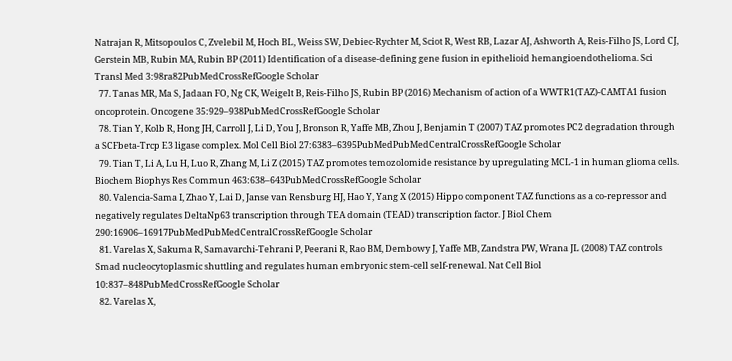Natrajan R, Mitsopoulos C, Zvelebil M, Hoch BL, Weiss SW, Debiec-Rychter M, Sciot R, West RB, Lazar AJ, Ashworth A, Reis-Filho JS, Lord CJ, Gerstein MB, Rubin MA, Rubin BP (2011) Identification of a disease-defining gene fusion in epithelioid hemangioendothelioma. Sci Transl Med 3:98ra82PubMedCrossRefGoogle Scholar
  77. Tanas MR, Ma S, Jadaan FO, Ng CK, Weigelt B, Reis-Filho JS, Rubin BP (2016) Mechanism of action of a WWTR1(TAZ)-CAMTA1 fusion oncoprotein. Oncogene 35:929–938PubMedCrossRefGoogle Scholar
  78. Tian Y, Kolb R, Hong JH, Carroll J, Li D, You J, Bronson R, Yaffe MB, Zhou J, Benjamin T (2007) TAZ promotes PC2 degradation through a SCFbeta-Trcp E3 ligase complex. Mol Cell Biol 27:6383–6395PubMedPubMedCentralCrossRefGoogle Scholar
  79. Tian T, Li A, Lu H, Luo R, Zhang M, Li Z (2015) TAZ promotes temozolomide resistance by upregulating MCL-1 in human glioma cells. Biochem Biophys Res Commun 463:638–643PubMedCrossRefGoogle Scholar
  80. Valencia-Sama I, Zhao Y, Lai D, Janse van Rensburg HJ, Hao Y, Yang X (2015) Hippo component TAZ functions as a co-repressor and negatively regulates DeltaNp63 transcription through TEA domain (TEAD) transcription factor. J Biol Chem 290:16906–16917PubMedPubMedCentralCrossRefGoogle Scholar
  81. Varelas X, Sakuma R, Samavarchi-Tehrani P, Peerani R, Rao BM, Dembowy J, Yaffe MB, Zandstra PW, Wrana JL (2008) TAZ controls Smad nucleocytoplasmic shuttling and regulates human embryonic stem-cell self-renewal. Nat Cell Biol 10:837–848PubMedCrossRefGoogle Scholar
  82. Varelas X,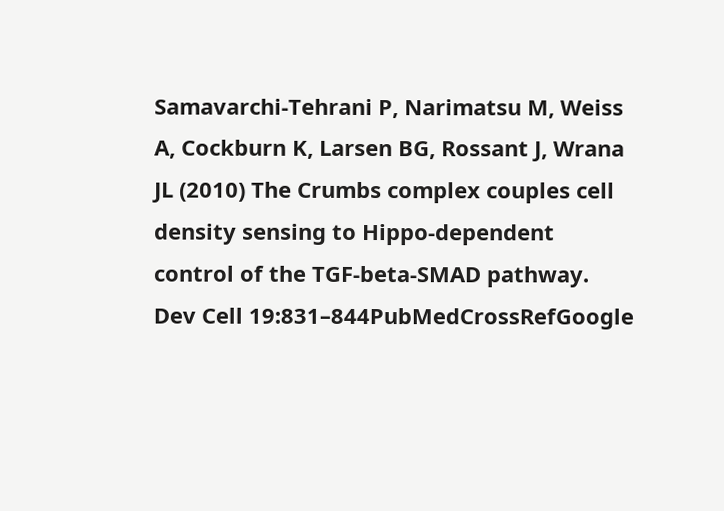Samavarchi-Tehrani P, Narimatsu M, Weiss A, Cockburn K, Larsen BG, Rossant J, Wrana JL (2010) The Crumbs complex couples cell density sensing to Hippo-dependent control of the TGF-beta-SMAD pathway. Dev Cell 19:831–844PubMedCrossRefGoogle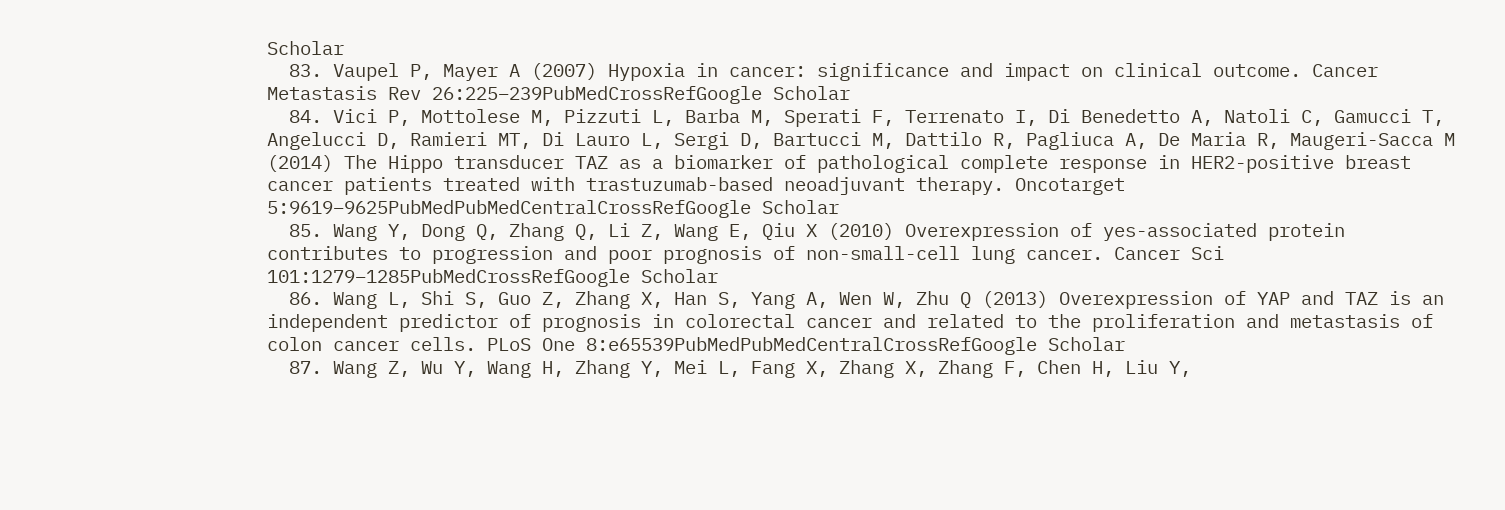Scholar
  83. Vaupel P, Mayer A (2007) Hypoxia in cancer: significance and impact on clinical outcome. Cancer Metastasis Rev 26:225–239PubMedCrossRefGoogle Scholar
  84. Vici P, Mottolese M, Pizzuti L, Barba M, Sperati F, Terrenato I, Di Benedetto A, Natoli C, Gamucci T, Angelucci D, Ramieri MT, Di Lauro L, Sergi D, Bartucci M, Dattilo R, Pagliuca A, De Maria R, Maugeri-Sacca M (2014) The Hippo transducer TAZ as a biomarker of pathological complete response in HER2-positive breast cancer patients treated with trastuzumab-based neoadjuvant therapy. Oncotarget 5:9619–9625PubMedPubMedCentralCrossRefGoogle Scholar
  85. Wang Y, Dong Q, Zhang Q, Li Z, Wang E, Qiu X (2010) Overexpression of yes-associated protein contributes to progression and poor prognosis of non-small-cell lung cancer. Cancer Sci 101:1279–1285PubMedCrossRefGoogle Scholar
  86. Wang L, Shi S, Guo Z, Zhang X, Han S, Yang A, Wen W, Zhu Q (2013) Overexpression of YAP and TAZ is an independent predictor of prognosis in colorectal cancer and related to the proliferation and metastasis of colon cancer cells. PLoS One 8:e65539PubMedPubMedCentralCrossRefGoogle Scholar
  87. Wang Z, Wu Y, Wang H, Zhang Y, Mei L, Fang X, Zhang X, Zhang F, Chen H, Liu Y,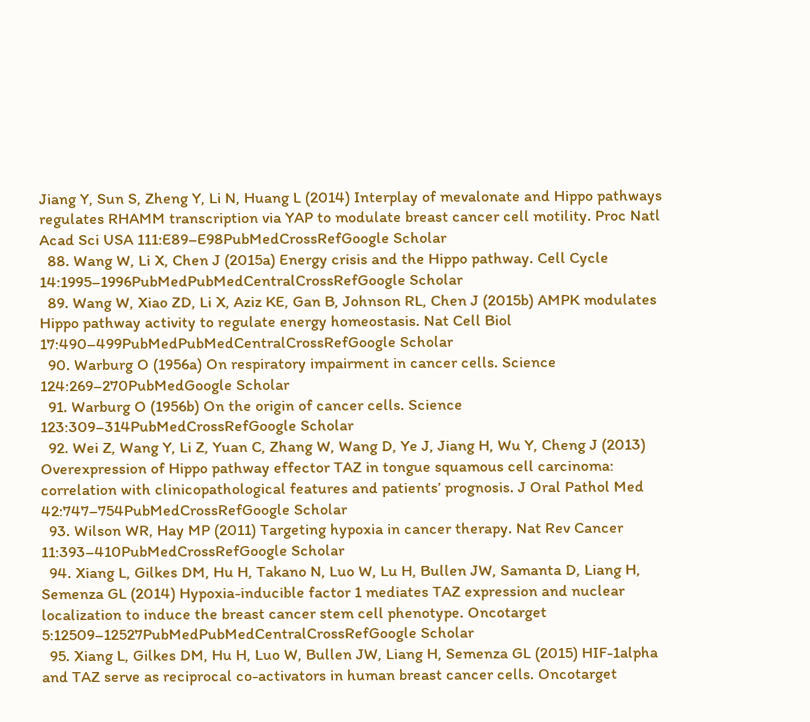Jiang Y, Sun S, Zheng Y, Li N, Huang L (2014) Interplay of mevalonate and Hippo pathways regulates RHAMM transcription via YAP to modulate breast cancer cell motility. Proc Natl Acad Sci USA 111:E89–E98PubMedCrossRefGoogle Scholar
  88. Wang W, Li X, Chen J (2015a) Energy crisis and the Hippo pathway. Cell Cycle 14:1995–1996PubMedPubMedCentralCrossRefGoogle Scholar
  89. Wang W, Xiao ZD, Li X, Aziz KE, Gan B, Johnson RL, Chen J (2015b) AMPK modulates Hippo pathway activity to regulate energy homeostasis. Nat Cell Biol 17:490–499PubMedPubMedCentralCrossRefGoogle Scholar
  90. Warburg O (1956a) On respiratory impairment in cancer cells. Science 124:269–270PubMedGoogle Scholar
  91. Warburg O (1956b) On the origin of cancer cells. Science 123:309–314PubMedCrossRefGoogle Scholar
  92. Wei Z, Wang Y, Li Z, Yuan C, Zhang W, Wang D, Ye J, Jiang H, Wu Y, Cheng J (2013) Overexpression of Hippo pathway effector TAZ in tongue squamous cell carcinoma: correlation with clinicopathological features and patients’ prognosis. J Oral Pathol Med 42:747–754PubMedCrossRefGoogle Scholar
  93. Wilson WR, Hay MP (2011) Targeting hypoxia in cancer therapy. Nat Rev Cancer 11:393–410PubMedCrossRefGoogle Scholar
  94. Xiang L, Gilkes DM, Hu H, Takano N, Luo W, Lu H, Bullen JW, Samanta D, Liang H, Semenza GL (2014) Hypoxia-inducible factor 1 mediates TAZ expression and nuclear localization to induce the breast cancer stem cell phenotype. Oncotarget 5:12509–12527PubMedPubMedCentralCrossRefGoogle Scholar
  95. Xiang L, Gilkes DM, Hu H, Luo W, Bullen JW, Liang H, Semenza GL (2015) HIF-1alpha and TAZ serve as reciprocal co-activators in human breast cancer cells. Oncotarget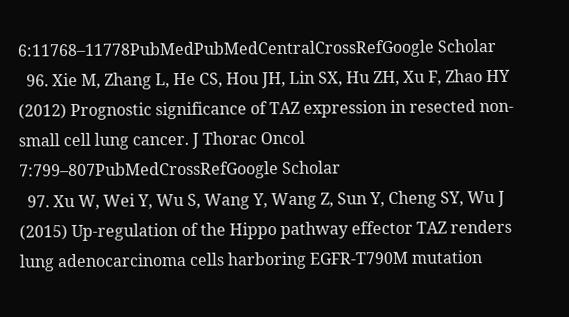6:11768–11778PubMedPubMedCentralCrossRefGoogle Scholar
  96. Xie M, Zhang L, He CS, Hou JH, Lin SX, Hu ZH, Xu F, Zhao HY (2012) Prognostic significance of TAZ expression in resected non-small cell lung cancer. J Thorac Oncol 7:799–807PubMedCrossRefGoogle Scholar
  97. Xu W, Wei Y, Wu S, Wang Y, Wang Z, Sun Y, Cheng SY, Wu J (2015) Up-regulation of the Hippo pathway effector TAZ renders lung adenocarcinoma cells harboring EGFR-T790M mutation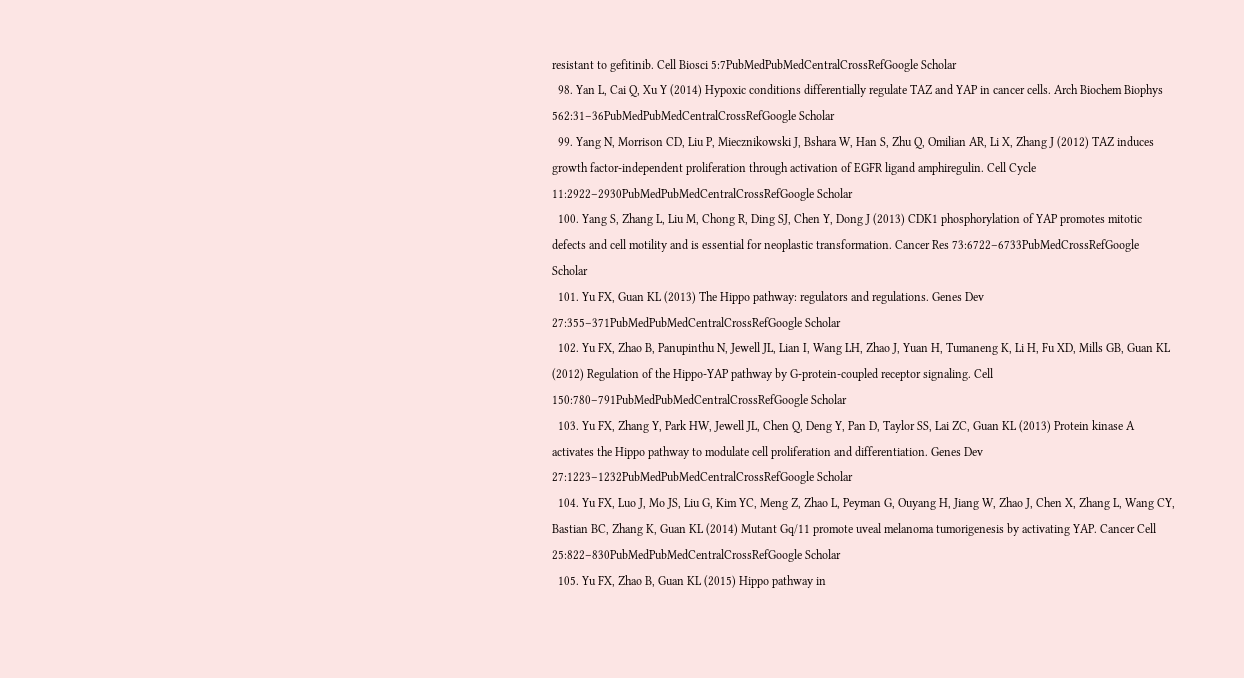resistant to gefitinib. Cell Biosci 5:7PubMedPubMedCentralCrossRefGoogle Scholar
  98. Yan L, Cai Q, Xu Y (2014) Hypoxic conditions differentially regulate TAZ and YAP in cancer cells. Arch Biochem Biophys 562:31–36PubMedPubMedCentralCrossRefGoogle Scholar
  99. Yang N, Morrison CD, Liu P, Miecznikowski J, Bshara W, Han S, Zhu Q, Omilian AR, Li X, Zhang J (2012) TAZ induces growth factor-independent proliferation through activation of EGFR ligand amphiregulin. Cell Cycle 11:2922–2930PubMedPubMedCentralCrossRefGoogle Scholar
  100. Yang S, Zhang L, Liu M, Chong R, Ding SJ, Chen Y, Dong J (2013) CDK1 phosphorylation of YAP promotes mitotic defects and cell motility and is essential for neoplastic transformation. Cancer Res 73:6722–6733PubMedCrossRefGoogle Scholar
  101. Yu FX, Guan KL (2013) The Hippo pathway: regulators and regulations. Genes Dev 27:355–371PubMedPubMedCentralCrossRefGoogle Scholar
  102. Yu FX, Zhao B, Panupinthu N, Jewell JL, Lian I, Wang LH, Zhao J, Yuan H, Tumaneng K, Li H, Fu XD, Mills GB, Guan KL (2012) Regulation of the Hippo-YAP pathway by G-protein-coupled receptor signaling. Cell 150:780–791PubMedPubMedCentralCrossRefGoogle Scholar
  103. Yu FX, Zhang Y, Park HW, Jewell JL, Chen Q, Deng Y, Pan D, Taylor SS, Lai ZC, Guan KL (2013) Protein kinase A activates the Hippo pathway to modulate cell proliferation and differentiation. Genes Dev 27:1223–1232PubMedPubMedCentralCrossRefGoogle Scholar
  104. Yu FX, Luo J, Mo JS, Liu G, Kim YC, Meng Z, Zhao L, Peyman G, Ouyang H, Jiang W, Zhao J, Chen X, Zhang L, Wang CY, Bastian BC, Zhang K, Guan KL (2014) Mutant Gq/11 promote uveal melanoma tumorigenesis by activating YAP. Cancer Cell 25:822–830PubMedPubMedCentralCrossRefGoogle Scholar
  105. Yu FX, Zhao B, Guan KL (2015) Hippo pathway in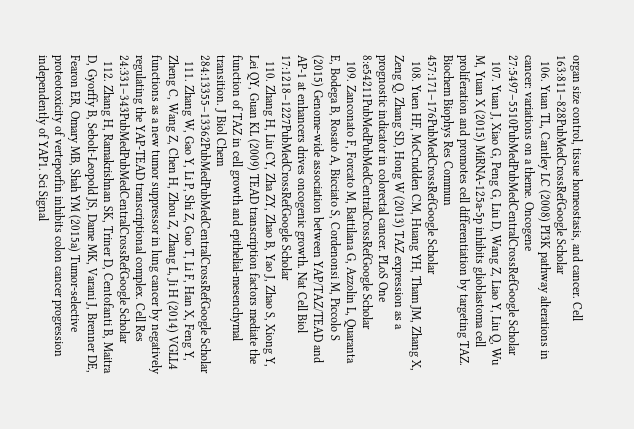organ size control, tissue homeostasis, and cancer. Cell 163:811–828PubMedCrossRefGoogle Scholar
  106. Yuan TL, Cantley LC (2008) PI3K pathway alterations in cancer: variations on a theme. Oncogene 27:5497–5510PubMedPubMedCentralCrossRefGoogle Scholar
  107. Yuan J, Xiao G, Peng G, Liu D, Wang Z, Liao Y, Liu Q, Wu M, Yuan X (2015) MiRNA-125a-5p inhibits glioblastoma cell proliferation and promotes cell differentiation by targeting TAZ. Biochem Biophys Res Commun 457:171–176PubMedCrossRefGoogle Scholar
  108. Yuen HF, McCrudden CM, Huang YH, Tham JM, Zhang X, Zeng Q, Zhang SD, Hong W (2013) TAZ expression as a prognostic indicator in colorectal cancer. PLoS One 8:e54211PubMedPubMedCentralCrossRefGoogle Scholar
  109. Zanconato F, Forcato M, Battilana G, Azzolin L, Quaranta E, Bodega B, Rosato A, Bicciato S, Cordenonsi M, Piccolo S (2015) Genome-wide association between YAP/TAZ/TEAD and AP-1 at enhancers drives oncogenic growth. Nat Cell Biol 17:1218–1227PubMedCrossRefGoogle Scholar
  110. Zhang H, Liu CY, Zha ZY, Zhao B, Yao J, Zhao S, Xiong Y, Lei QY, Guan KL (2009) TEAD transcription factors mediate the function of TAZ in cell growth and epithelial-mesenchymal transition. J Biol Chem 284:13355–13362PubMedPubMedCentralCrossRefGoogle Scholar
  111. Zhang W, Gao Y, Li P, Shi Z, Guo T, Li F, Han X, Feng Y, Zheng C, Wang Z, Chen H, Zhou Z, Zhang L, Ji H (2014) VGLL4 functions as a new tumor suppressor in lung cancer by negatively regulating the YAP-TEAD transcriptional complex. Cell Res 24:331–343PubMedPubMedCentralCrossRefGoogle Scholar
  112. Zhang H, Ramakrishnan SK, Triner D, Centofanti B, Maitra D, Gyorffy B, Sebolt-Leopold JS, Dame MK, Varani J, Brenner DE, Fearon ER, Omary MB, Shah YM (2015a) Tumor-selective proteotoxicity of verteporfin inhibits colon cancer progression independently of YAP1. Sci Signal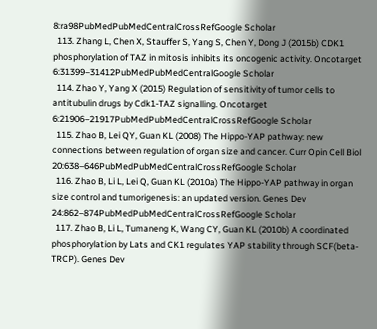8:ra98PubMedPubMedCentralCrossRefGoogle Scholar
  113. Zhang L, Chen X, Stauffer S, Yang S, Chen Y, Dong J (2015b) CDK1 phosphorylation of TAZ in mitosis inhibits its oncogenic activity. Oncotarget 6:31399–31412PubMedPubMedCentralGoogle Scholar
  114. Zhao Y, Yang X (2015) Regulation of sensitivity of tumor cells to antitubulin drugs by Cdk1-TAZ signalling. Oncotarget 6:21906–21917PubMedPubMedCentralCrossRefGoogle Scholar
  115. Zhao B, Lei QY, Guan KL (2008) The Hippo-YAP pathway: new connections between regulation of organ size and cancer. Curr Opin Cell Biol 20:638–646PubMedPubMedCentralCrossRefGoogle Scholar
  116. Zhao B, Li L, Lei Q, Guan KL (2010a) The Hippo-YAP pathway in organ size control and tumorigenesis: an updated version. Genes Dev 24:862–874PubMedPubMedCentralCrossRefGoogle Scholar
  117. Zhao B, Li L, Tumaneng K, Wang CY, Guan KL (2010b) A coordinated phosphorylation by Lats and CK1 regulates YAP stability through SCF(beta-TRCP). Genes Dev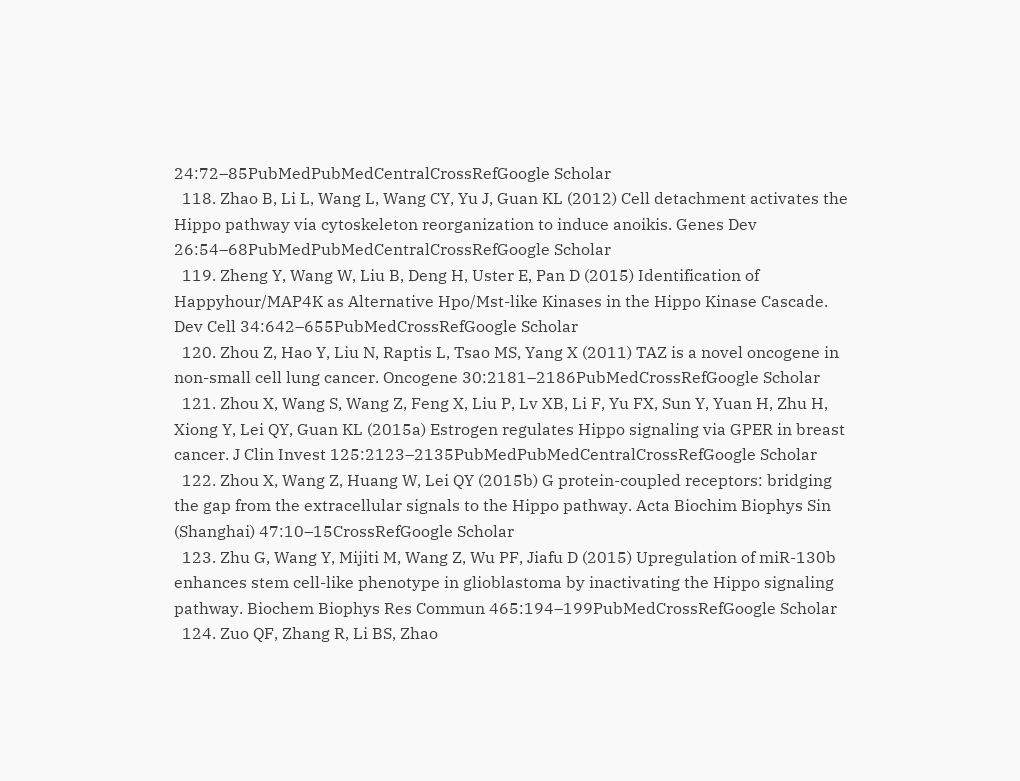24:72–85PubMedPubMedCentralCrossRefGoogle Scholar
  118. Zhao B, Li L, Wang L, Wang CY, Yu J, Guan KL (2012) Cell detachment activates the Hippo pathway via cytoskeleton reorganization to induce anoikis. Genes Dev 26:54–68PubMedPubMedCentralCrossRefGoogle Scholar
  119. Zheng Y, Wang W, Liu B, Deng H, Uster E, Pan D (2015) Identification of Happyhour/MAP4K as Alternative Hpo/Mst-like Kinases in the Hippo Kinase Cascade. Dev Cell 34:642–655PubMedCrossRefGoogle Scholar
  120. Zhou Z, Hao Y, Liu N, Raptis L, Tsao MS, Yang X (2011) TAZ is a novel oncogene in non-small cell lung cancer. Oncogene 30:2181–2186PubMedCrossRefGoogle Scholar
  121. Zhou X, Wang S, Wang Z, Feng X, Liu P, Lv XB, Li F, Yu FX, Sun Y, Yuan H, Zhu H, Xiong Y, Lei QY, Guan KL (2015a) Estrogen regulates Hippo signaling via GPER in breast cancer. J Clin Invest 125:2123–2135PubMedPubMedCentralCrossRefGoogle Scholar
  122. Zhou X, Wang Z, Huang W, Lei QY (2015b) G protein-coupled receptors: bridging the gap from the extracellular signals to the Hippo pathway. Acta Biochim Biophys Sin (Shanghai) 47:10–15CrossRefGoogle Scholar
  123. Zhu G, Wang Y, Mijiti M, Wang Z, Wu PF, Jiafu D (2015) Upregulation of miR-130b enhances stem cell-like phenotype in glioblastoma by inactivating the Hippo signaling pathway. Biochem Biophys Res Commun 465:194–199PubMedCrossRefGoogle Scholar
  124. Zuo QF, Zhang R, Li BS, Zhao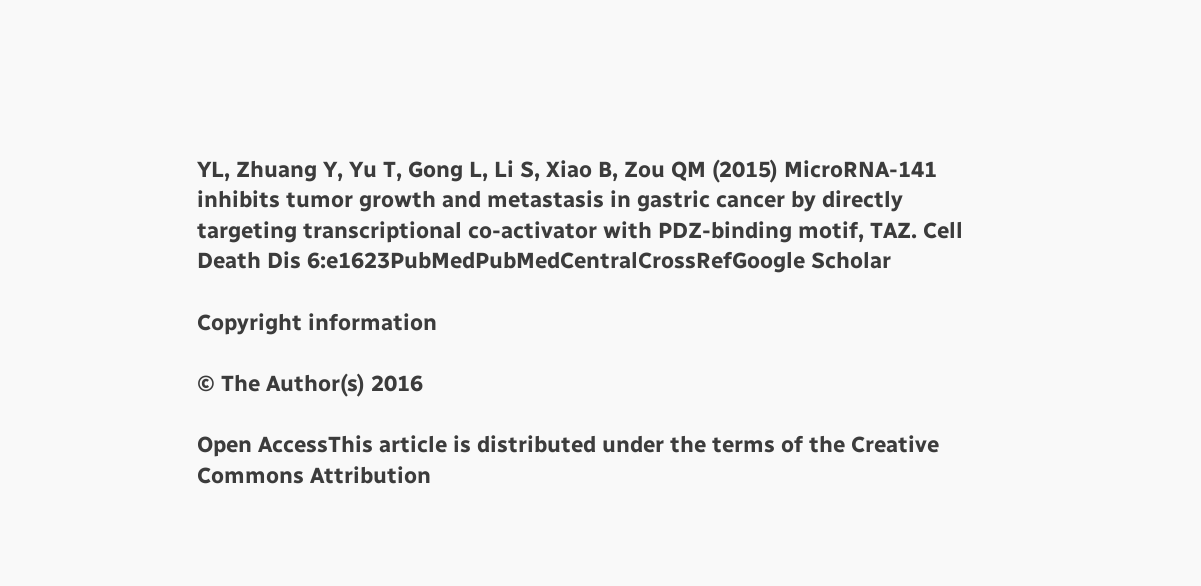YL, Zhuang Y, Yu T, Gong L, Li S, Xiao B, Zou QM (2015) MicroRNA-141 inhibits tumor growth and metastasis in gastric cancer by directly targeting transcriptional co-activator with PDZ-binding motif, TAZ. Cell Death Dis 6:e1623PubMedPubMedCentralCrossRefGoogle Scholar

Copyright information

© The Author(s) 2016

Open AccessThis article is distributed under the terms of the Creative Commons Attribution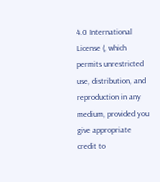4.0 International License (, which permits unrestricted use, distribution, and reproduction in any medium, provided you give appropriate credit to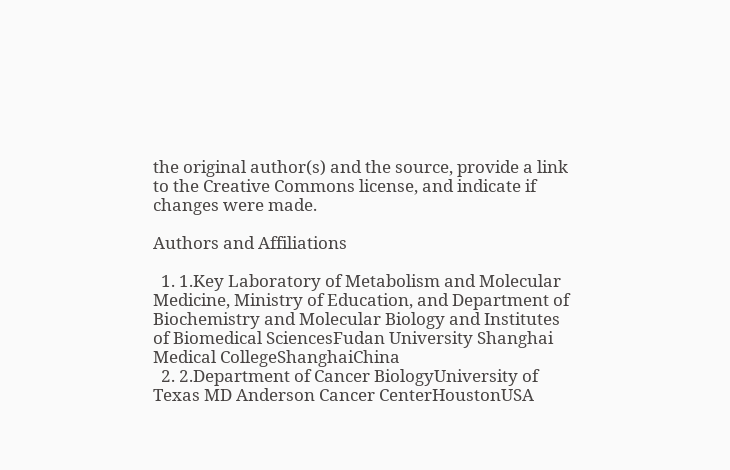the original author(s) and the source, provide a link to the Creative Commons license, and indicate if changes were made.

Authors and Affiliations

  1. 1.Key Laboratory of Metabolism and Molecular Medicine, Ministry of Education, and Department of Biochemistry and Molecular Biology and Institutes of Biomedical SciencesFudan University Shanghai Medical CollegeShanghaiChina
  2. 2.Department of Cancer BiologyUniversity of Texas MD Anderson Cancer CenterHoustonUSA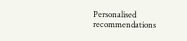Personalised recommendations